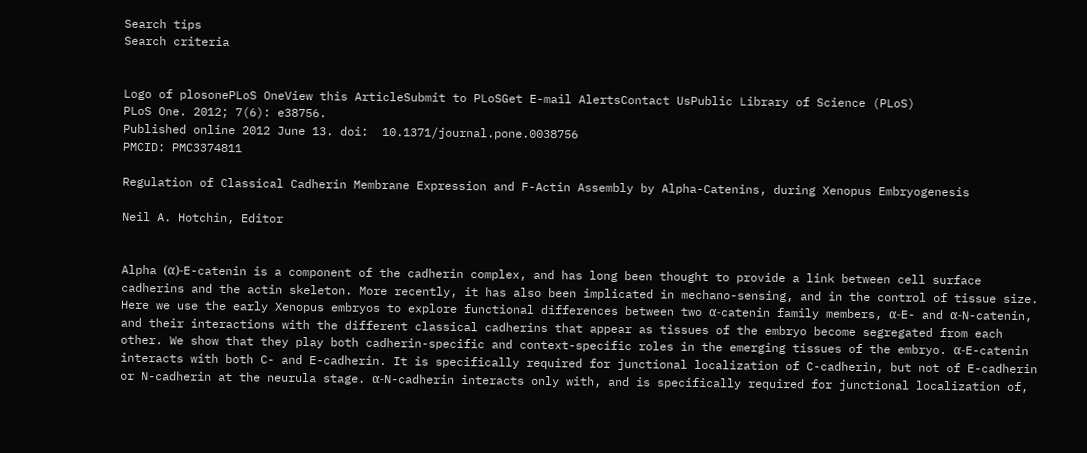Search tips
Search criteria


Logo of plosonePLoS OneView this ArticleSubmit to PLoSGet E-mail AlertsContact UsPublic Library of Science (PLoS)
PLoS One. 2012; 7(6): e38756.
Published online 2012 June 13. doi:  10.1371/journal.pone.0038756
PMCID: PMC3374811

Regulation of Classical Cadherin Membrane Expression and F-Actin Assembly by Alpha-Catenins, during Xenopus Embryogenesis

Neil A. Hotchin, Editor


Alpha (α)-E-catenin is a component of the cadherin complex, and has long been thought to provide a link between cell surface cadherins and the actin skeleton. More recently, it has also been implicated in mechano-sensing, and in the control of tissue size. Here we use the early Xenopus embryos to explore functional differences between two α-catenin family members, α-E- and α-N-catenin, and their interactions with the different classical cadherins that appear as tissues of the embryo become segregated from each other. We show that they play both cadherin-specific and context-specific roles in the emerging tissues of the embryo. α-E-catenin interacts with both C- and E-cadherin. It is specifically required for junctional localization of C-cadherin, but not of E-cadherin or N-cadherin at the neurula stage. α-N-cadherin interacts only with, and is specifically required for junctional localization of,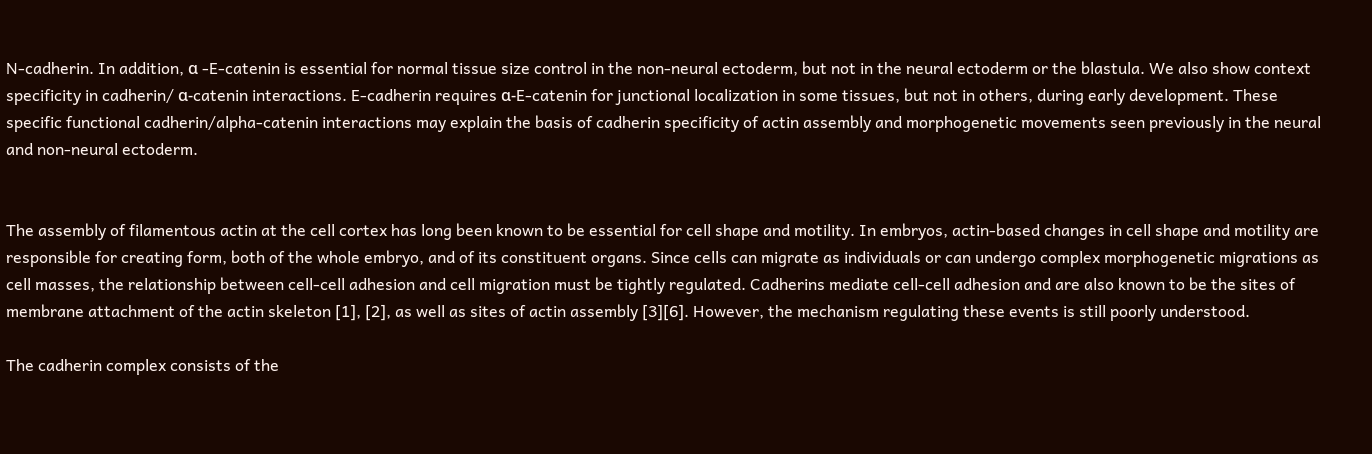N-cadherin. In addition, α -E-catenin is essential for normal tissue size control in the non-neural ectoderm, but not in the neural ectoderm or the blastula. We also show context specificity in cadherin/ α-catenin interactions. E-cadherin requires α-E-catenin for junctional localization in some tissues, but not in others, during early development. These specific functional cadherin/alpha-catenin interactions may explain the basis of cadherin specificity of actin assembly and morphogenetic movements seen previously in the neural and non-neural ectoderm.


The assembly of filamentous actin at the cell cortex has long been known to be essential for cell shape and motility. In embryos, actin-based changes in cell shape and motility are responsible for creating form, both of the whole embryo, and of its constituent organs. Since cells can migrate as individuals or can undergo complex morphogenetic migrations as cell masses, the relationship between cell-cell adhesion and cell migration must be tightly regulated. Cadherins mediate cell-cell adhesion and are also known to be the sites of membrane attachment of the actin skeleton [1], [2], as well as sites of actin assembly [3][6]. However, the mechanism regulating these events is still poorly understood.

The cadherin complex consists of the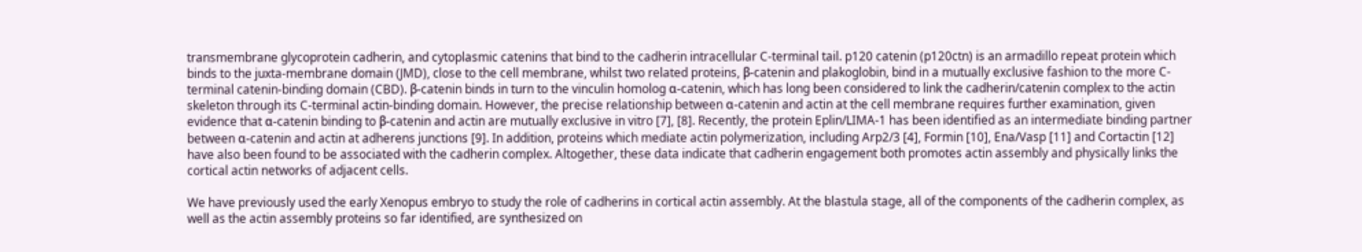transmembrane glycoprotein cadherin, and cytoplasmic catenins that bind to the cadherin intracellular C-terminal tail. p120 catenin (p120ctn) is an armadillo repeat protein which binds to the juxta-membrane domain (JMD), close to the cell membrane, whilst two related proteins, β-catenin and plakoglobin, bind in a mutually exclusive fashion to the more C-terminal catenin-binding domain (CBD). β-catenin binds in turn to the vinculin homolog α-catenin, which has long been considered to link the cadherin/catenin complex to the actin skeleton through its C-terminal actin-binding domain. However, the precise relationship between α-catenin and actin at the cell membrane requires further examination, given evidence that α-catenin binding to β-catenin and actin are mutually exclusive in vitro [7], [8]. Recently, the protein Eplin/LIMA-1 has been identified as an intermediate binding partner between α-catenin and actin at adherens junctions [9]. In addition, proteins which mediate actin polymerization, including Arp2/3 [4], Formin [10], Ena/Vasp [11] and Cortactin [12] have also been found to be associated with the cadherin complex. Altogether, these data indicate that cadherin engagement both promotes actin assembly and physically links the cortical actin networks of adjacent cells.

We have previously used the early Xenopus embryo to study the role of cadherins in cortical actin assembly. At the blastula stage, all of the components of the cadherin complex, as well as the actin assembly proteins so far identified, are synthesized on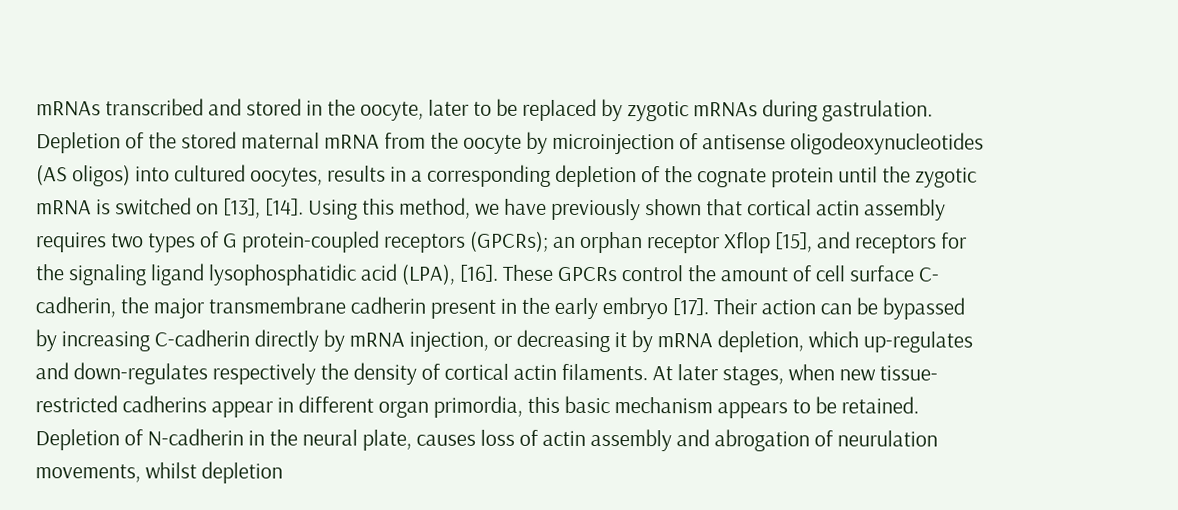mRNAs transcribed and stored in the oocyte, later to be replaced by zygotic mRNAs during gastrulation. Depletion of the stored maternal mRNA from the oocyte by microinjection of antisense oligodeoxynucleotides (AS oligos) into cultured oocytes, results in a corresponding depletion of the cognate protein until the zygotic mRNA is switched on [13], [14]. Using this method, we have previously shown that cortical actin assembly requires two types of G protein-coupled receptors (GPCRs); an orphan receptor Xflop [15], and receptors for the signaling ligand lysophosphatidic acid (LPA), [16]. These GPCRs control the amount of cell surface C-cadherin, the major transmembrane cadherin present in the early embryo [17]. Their action can be bypassed by increasing C-cadherin directly by mRNA injection, or decreasing it by mRNA depletion, which up-regulates and down-regulates respectively the density of cortical actin filaments. At later stages, when new tissue-restricted cadherins appear in different organ primordia, this basic mechanism appears to be retained. Depletion of N-cadherin in the neural plate, causes loss of actin assembly and abrogation of neurulation movements, whilst depletion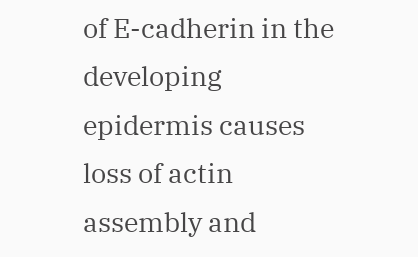of E-cadherin in the developing epidermis causes loss of actin assembly and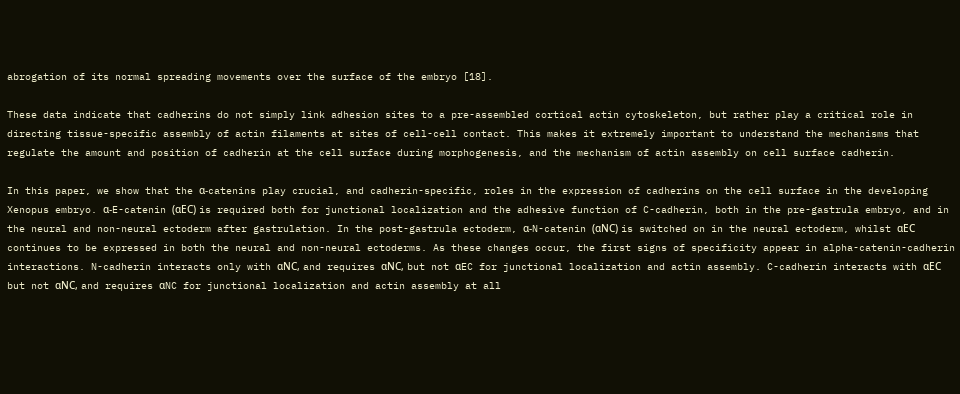abrogation of its normal spreading movements over the surface of the embryo [18].

These data indicate that cadherins do not simply link adhesion sites to a pre-assembled cortical actin cytoskeleton, but rather play a critical role in directing tissue-specific assembly of actin filaments at sites of cell-cell contact. This makes it extremely important to understand the mechanisms that regulate the amount and position of cadherin at the cell surface during morphogenesis, and the mechanism of actin assembly on cell surface cadherin.

In this paper, we show that the α-catenins play crucial, and cadherin-specific, roles in the expression of cadherins on the cell surface in the developing Xenopus embryo. α-E-catenin (αEC) is required both for junctional localization and the adhesive function of C-cadherin, both in the pre-gastrula embryo, and in the neural and non-neural ectoderm after gastrulation. In the post-gastrula ectoderm, α-N-catenin (αNC) is switched on in the neural ectoderm, whilst αEC continues to be expressed in both the neural and non-neural ectoderms. As these changes occur, the first signs of specificity appear in alpha-catenin-cadherin interactions. N-cadherin interacts only with αNC, and requires αNC, but not αEC for junctional localization and actin assembly. C-cadherin interacts with αEC but not αNC, and requires αNC for junctional localization and actin assembly at all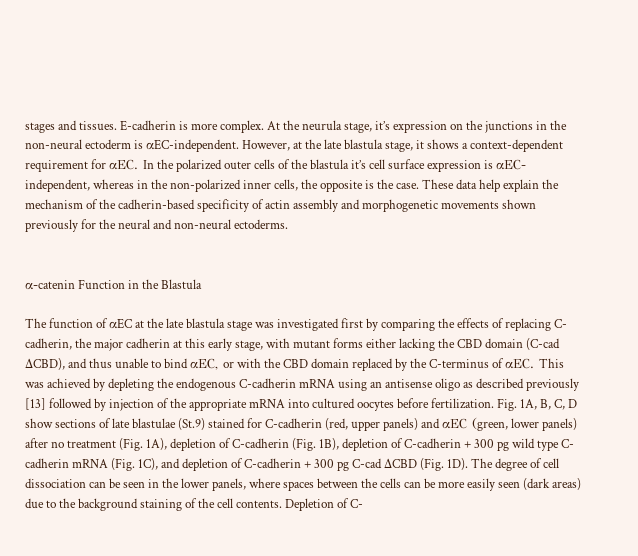stages and tissues. E-cadherin is more complex. At the neurula stage, it’s expression on the junctions in the non-neural ectoderm is αEC-independent. However, at the late blastula stage, it shows a context-dependent requirement for αEC. In the polarized outer cells of the blastula it’s cell surface expression is αEC-independent, whereas in the non-polarized inner cells, the opposite is the case. These data help explain the mechanism of the cadherin-based specificity of actin assembly and morphogenetic movements shown previously for the neural and non-neural ectoderms.


α-catenin Function in the Blastula

The function of αEC at the late blastula stage was investigated first by comparing the effects of replacing C-cadherin, the major cadherin at this early stage, with mutant forms either lacking the CBD domain (C-cad ΔCBD), and thus unable to bind αEC, or with the CBD domain replaced by the C-terminus of αEC. This was achieved by depleting the endogenous C-cadherin mRNA using an antisense oligo as described previously [13] followed by injection of the appropriate mRNA into cultured oocytes before fertilization. Fig. 1A, B, C, D show sections of late blastulae (St.9) stained for C-cadherin (red, upper panels) and αEC (green, lower panels) after no treatment (Fig. 1A), depletion of C-cadherin (Fig. 1B), depletion of C-cadherin + 300 pg wild type C-cadherin mRNA (Fig. 1C), and depletion of C-cadherin + 300 pg C-cad ΔCBD (Fig. 1D). The degree of cell dissociation can be seen in the lower panels, where spaces between the cells can be more easily seen (dark areas) due to the background staining of the cell contents. Depletion of C-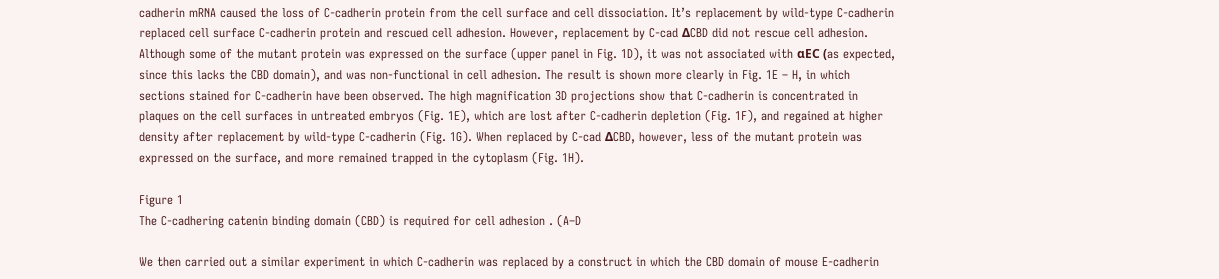cadherin mRNA caused the loss of C-cadherin protein from the cell surface and cell dissociation. It’s replacement by wild-type C-cadherin replaced cell surface C-cadherin protein and rescued cell adhesion. However, replacement by C-cad ΔCBD did not rescue cell adhesion. Although some of the mutant protein was expressed on the surface (upper panel in Fig. 1D), it was not associated with αEC (as expected, since this lacks the CBD domain), and was non-functional in cell adhesion. The result is shown more clearly in Fig. 1E – H, in which sections stained for C-cadherin have been observed. The high magnification 3D projections show that C-cadherin is concentrated in plaques on the cell surfaces in untreated embryos (Fig. 1E), which are lost after C-cadherin depletion (Fig. 1F), and regained at higher density after replacement by wild-type C-cadherin (Fig. 1G). When replaced by C-cad ΔCBD, however, less of the mutant protein was expressed on the surface, and more remained trapped in the cytoplasm (Fig. 1H).

Figure 1
The C-cadhering catenin binding domain (CBD) is required for cell adhesion . (A–D

We then carried out a similar experiment in which C-cadherin was replaced by a construct in which the CBD domain of mouse E-cadherin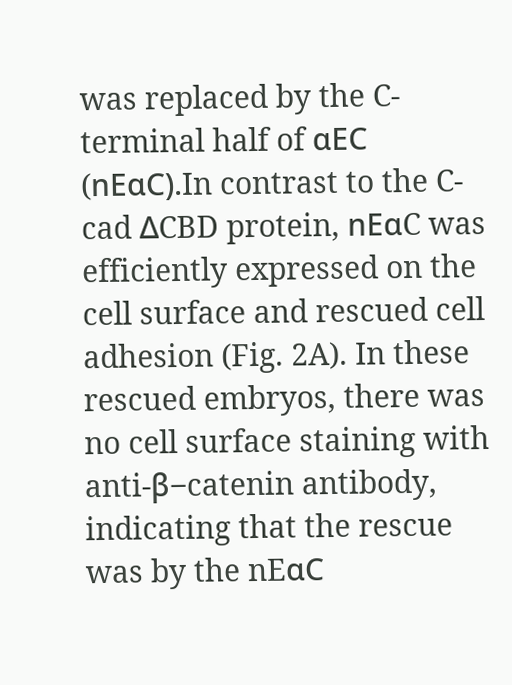was replaced by the C-terminal half of αEC (nEαC).In contrast to the C-cad ΔCBD protein, nEαC was efficiently expressed on the cell surface and rescued cell adhesion (Fig. 2A). In these rescued embryos, there was no cell surface staining with anti-β−catenin antibody, indicating that the rescue was by the nEαC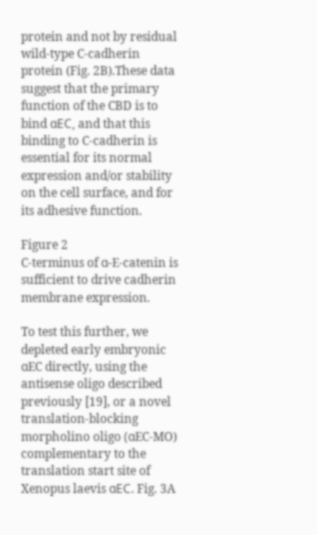protein and not by residual wild-type C-cadherin protein (Fig. 2B).These data suggest that the primary function of the CBD is to bind αEC, and that this binding to C-cadherin is essential for its normal expression and/or stability on the cell surface, and for its adhesive function.

Figure 2
C-terminus of α-E-catenin is sufficient to drive cadherin membrane expression.

To test this further, we depleted early embryonic αEC directly, using the antisense oligo described previously [19], or a novel translation-blocking morpholino oligo (αEC-MO) complementary to the translation start site of Xenopus laevis αEC. Fig. 3A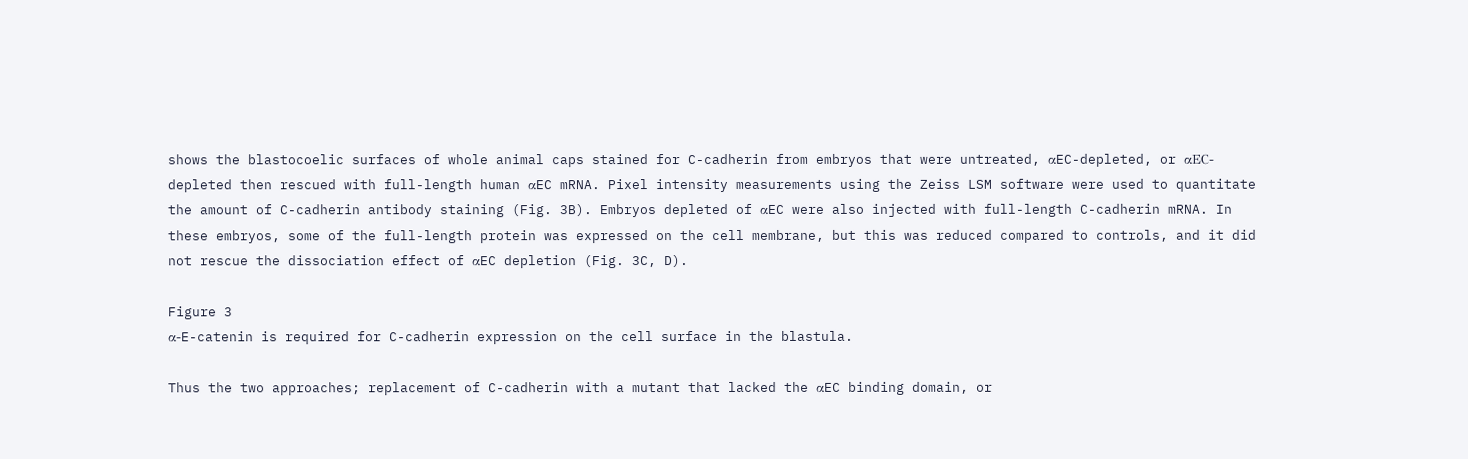shows the blastocoelic surfaces of whole animal caps stained for C-cadherin from embryos that were untreated, αEC-depleted, or αEC-depleted then rescued with full-length human αEC mRNA. Pixel intensity measurements using the Zeiss LSM software were used to quantitate the amount of C-cadherin antibody staining (Fig. 3B). Embryos depleted of αEC were also injected with full-length C-cadherin mRNA. In these embryos, some of the full-length protein was expressed on the cell membrane, but this was reduced compared to controls, and it did not rescue the dissociation effect of αEC depletion (Fig. 3C, D).

Figure 3
α-E-catenin is required for C-cadherin expression on the cell surface in the blastula.

Thus the two approaches; replacement of C-cadherin with a mutant that lacked the αEC binding domain, or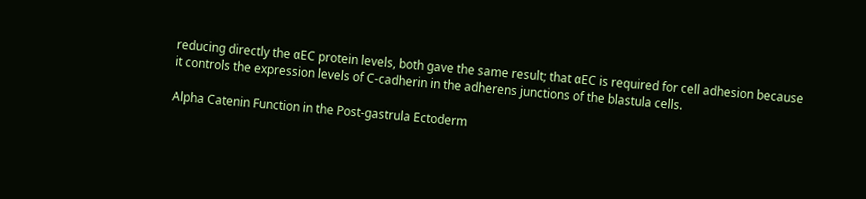reducing directly the αEC protein levels, both gave the same result; that αEC is required for cell adhesion because it controls the expression levels of C-cadherin in the adherens junctions of the blastula cells.

Alpha Catenin Function in the Post-gastrula Ectoderm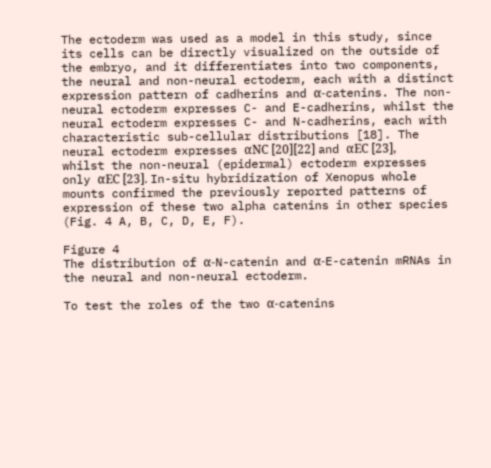The ectoderm was used as a model in this study, since its cells can be directly visualized on the outside of the embryo, and it differentiates into two components, the neural and non-neural ectoderm, each with a distinct expression pattern of cadherins and α-catenins. The non-neural ectoderm expresses C- and E-cadherins, whilst the neural ectoderm expresses C- and N-cadherins, each with characteristic sub-cellular distributions [18]. The neural ectoderm expresses αNC [20][22] and αEC [23], whilst the non-neural (epidermal) ectoderm expresses only αEC [23]. In-situ hybridization of Xenopus whole mounts confirmed the previously reported patterns of expression of these two alpha catenins in other species (Fig. 4 A, B, C, D, E, F).

Figure 4
The distribution of α-N-catenin and α-E-catenin mRNAs in the neural and non-neural ectoderm.

To test the roles of the two α-catenins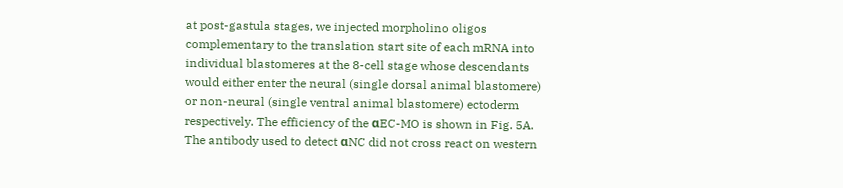at post-gastula stages, we injected morpholino oligos complementary to the translation start site of each mRNA into individual blastomeres at the 8-cell stage whose descendants would either enter the neural (single dorsal animal blastomere) or non-neural (single ventral animal blastomere) ectoderm respectively. The efficiency of the αEC-MO is shown in Fig. 5A. The antibody used to detect αNC did not cross react on western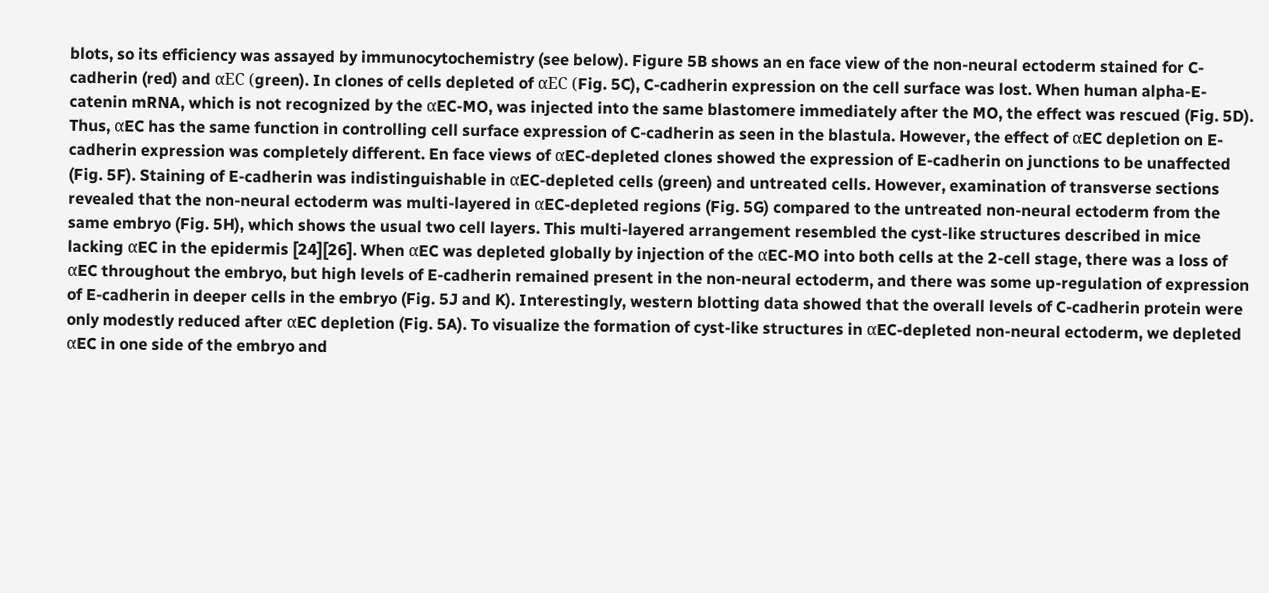blots, so its efficiency was assayed by immunocytochemistry (see below). Figure 5B shows an en face view of the non-neural ectoderm stained for C-cadherin (red) and αEC (green). In clones of cells depleted of αEC (Fig. 5C), C-cadherin expression on the cell surface was lost. When human alpha-E-catenin mRNA, which is not recognized by the αEC-MO, was injected into the same blastomere immediately after the MO, the effect was rescued (Fig. 5D). Thus, αEC has the same function in controlling cell surface expression of C-cadherin as seen in the blastula. However, the effect of αEC depletion on E-cadherin expression was completely different. En face views of αEC-depleted clones showed the expression of E-cadherin on junctions to be unaffected (Fig. 5F). Staining of E-cadherin was indistinguishable in αEC-depleted cells (green) and untreated cells. However, examination of transverse sections revealed that the non-neural ectoderm was multi-layered in αEC-depleted regions (Fig. 5G) compared to the untreated non-neural ectoderm from the same embryo (Fig. 5H), which shows the usual two cell layers. This multi-layered arrangement resembled the cyst-like structures described in mice lacking αEC in the epidermis [24][26]. When αEC was depleted globally by injection of the αEC-MO into both cells at the 2-cell stage, there was a loss of αEC throughout the embryo, but high levels of E-cadherin remained present in the non-neural ectoderm, and there was some up-regulation of expression of E-cadherin in deeper cells in the embryo (Fig. 5J and K). Interestingly, western blotting data showed that the overall levels of C-cadherin protein were only modestly reduced after αEC depletion (Fig. 5A). To visualize the formation of cyst-like structures in αEC-depleted non-neural ectoderm, we depleted αEC in one side of the embryo and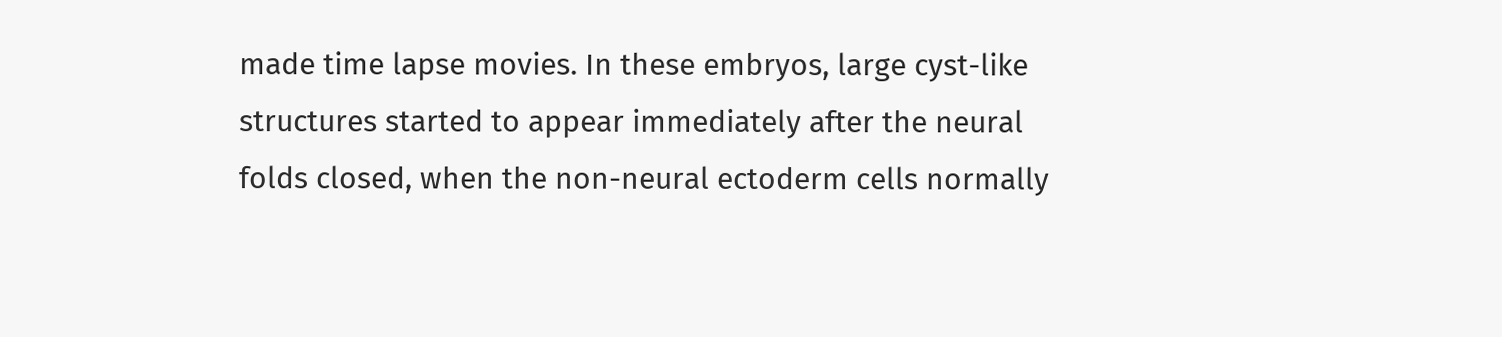made time lapse movies. In these embryos, large cyst-like structures started to appear immediately after the neural folds closed, when the non-neural ectoderm cells normally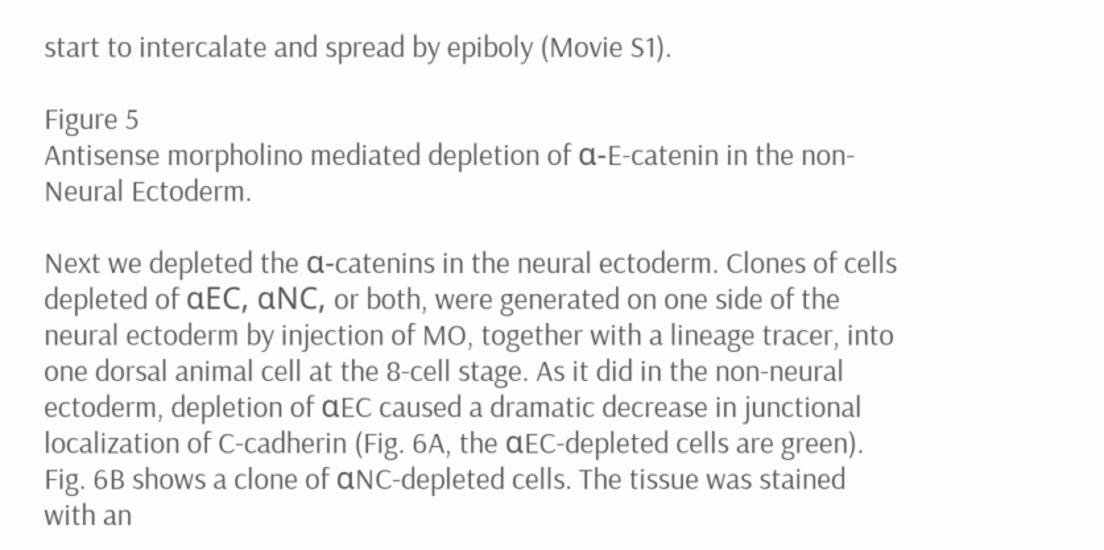start to intercalate and spread by epiboly (Movie S1).

Figure 5
Antisense morpholino mediated depletion of α-E-catenin in the non-Neural Ectoderm.

Next we depleted the α-catenins in the neural ectoderm. Clones of cells depleted of αEC, αNC, or both, were generated on one side of the neural ectoderm by injection of MO, together with a lineage tracer, into one dorsal animal cell at the 8-cell stage. As it did in the non-neural ectoderm, depletion of αEC caused a dramatic decrease in junctional localization of C-cadherin (Fig. 6A, the αEC-depleted cells are green). Fig. 6B shows a clone of αNC-depleted cells. The tissue was stained with an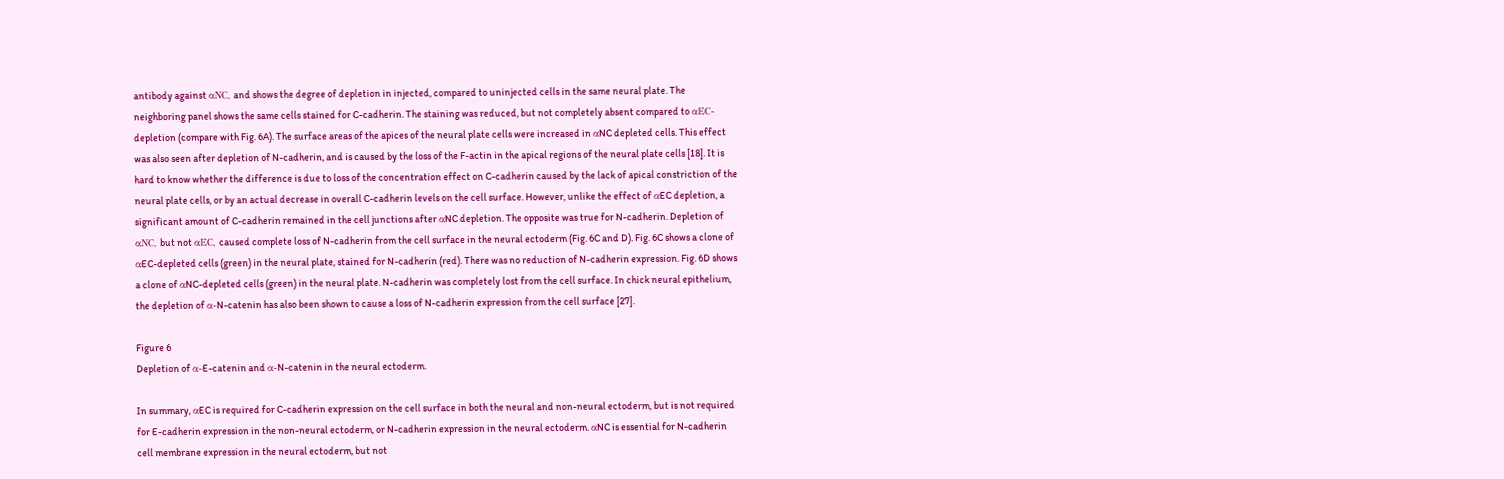antibody against αNC, and shows the degree of depletion in injected, compared to uninjected cells in the same neural plate. The neighboring panel shows the same cells stained for C-cadherin. The staining was reduced, but not completely absent compared to αEC-depletion (compare with Fig. 6A). The surface areas of the apices of the neural plate cells were increased in αNC depleted cells. This effect was also seen after depletion of N-cadherin, and is caused by the loss of the F-actin in the apical regions of the neural plate cells [18]. It is hard to know whether the difference is due to loss of the concentration effect on C-cadherin caused by the lack of apical constriction of the neural plate cells, or by an actual decrease in overall C-cadherin levels on the cell surface. However, unlike the effect of αEC depletion, a significant amount of C-cadherin remained in the cell junctions after αNC depletion. The opposite was true for N-cadherin. Depletion of αNC, but not αEC, caused complete loss of N-cadherin from the cell surface in the neural ectoderm (Fig. 6C and D). Fig. 6C shows a clone of αEC-depleted cells (green) in the neural plate, stained for N-cadherin (red). There was no reduction of N-cadherin expression. Fig. 6D shows a clone of αNC-depleted cells (green) in the neural plate. N-cadherin was completely lost from the cell surface. In chick neural epithelium, the depletion of α-N-catenin has also been shown to cause a loss of N-cadherin expression from the cell surface [27].

Figure 6
Depletion of α-E-catenin and α-N-catenin in the neural ectoderm.

In summary, αEC is required for C-cadherin expression on the cell surface in both the neural and non-neural ectoderm, but is not required for E-cadherin expression in the non-neural ectoderm, or N-cadherin expression in the neural ectoderm. αNC is essential for N-cadherin cell membrane expression in the neural ectoderm, but not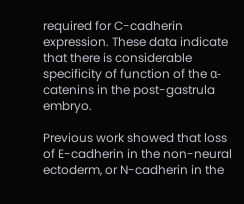required for C-cadherin expression. These data indicate that there is considerable specificity of function of the α-catenins in the post-gastrula embryo.

Previous work showed that loss of E-cadherin in the non-neural ectoderm, or N-cadherin in the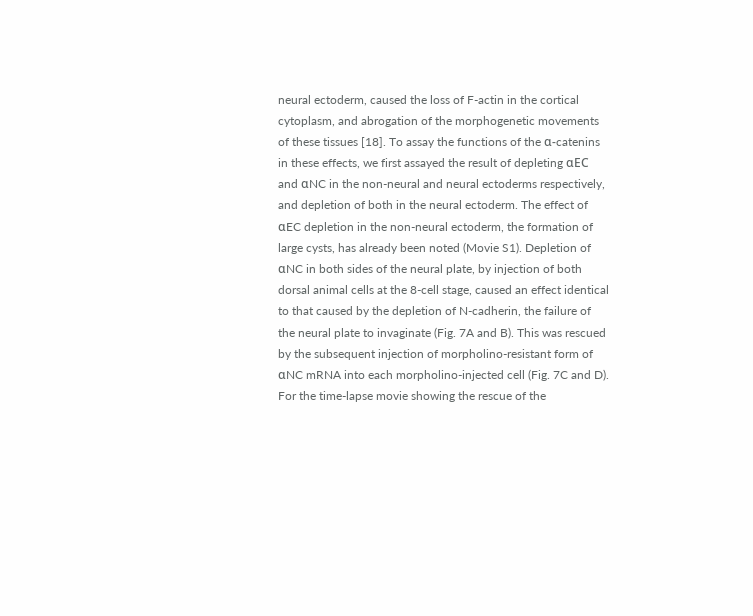neural ectoderm, caused the loss of F-actin in the cortical cytoplasm, and abrogation of the morphogenetic movements of these tissues [18]. To assay the functions of the α-catenins in these effects, we first assayed the result of depleting αEC and αNC in the non-neural and neural ectoderms respectively, and depletion of both in the neural ectoderm. The effect of αEC depletion in the non-neural ectoderm, the formation of large cysts, has already been noted (Movie S1). Depletion of αNC in both sides of the neural plate, by injection of both dorsal animal cells at the 8-cell stage, caused an effect identical to that caused by the depletion of N-cadherin, the failure of the neural plate to invaginate (Fig. 7A and B). This was rescued by the subsequent injection of morpholino-resistant form of αNC mRNA into each morpholino-injected cell (Fig. 7C and D). For the time-lapse movie showing the rescue of the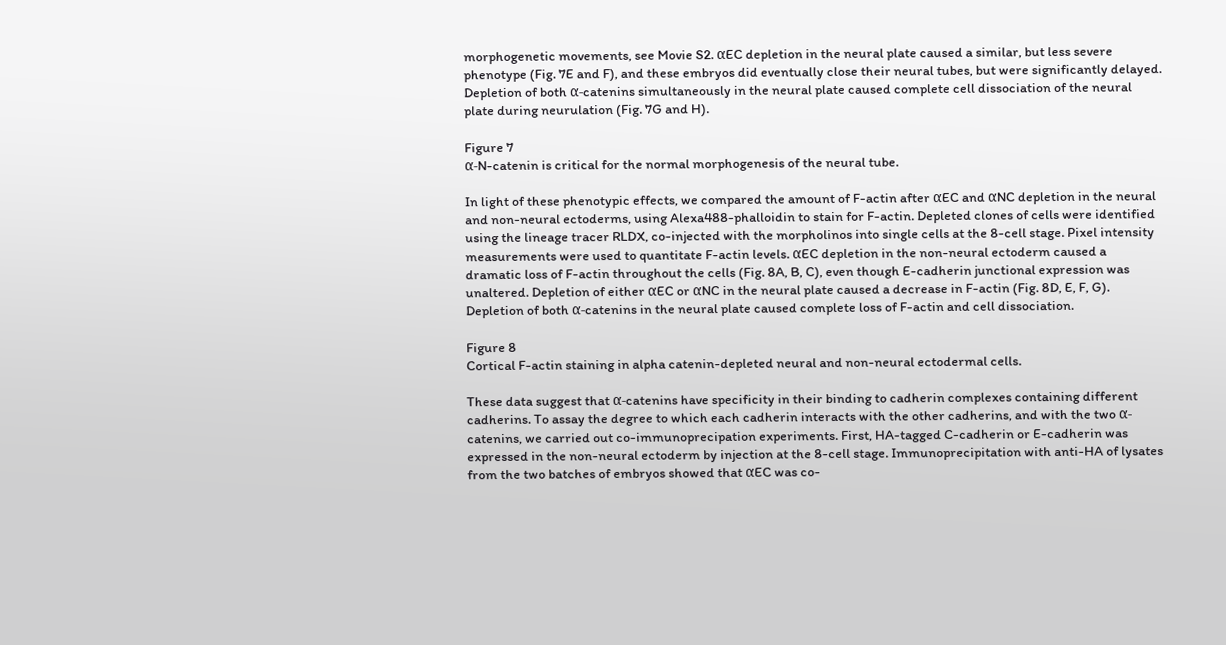morphogenetic movements, see Movie S2. αEC depletion in the neural plate caused a similar, but less severe phenotype (Fig. 7E and F), and these embryos did eventually close their neural tubes, but were significantly delayed. Depletion of both α-catenins simultaneously in the neural plate caused complete cell dissociation of the neural plate during neurulation (Fig. 7G and H).

Figure 7
α-N-catenin is critical for the normal morphogenesis of the neural tube.

In light of these phenotypic effects, we compared the amount of F-actin after αEC and αNC depletion in the neural and non-neural ectoderms, using Alexa488-phalloidin to stain for F-actin. Depleted clones of cells were identified using the lineage tracer RLDX, co-injected with the morpholinos into single cells at the 8-cell stage. Pixel intensity measurements were used to quantitate F-actin levels. αEC depletion in the non-neural ectoderm caused a dramatic loss of F-actin throughout the cells (Fig. 8A, B, C), even though E-cadherin junctional expression was unaltered. Depletion of either αEC or αNC in the neural plate caused a decrease in F-actin (Fig. 8D, E, F, G). Depletion of both α-catenins in the neural plate caused complete loss of F-actin and cell dissociation.

Figure 8
Cortical F-actin staining in alpha catenin-depleted neural and non-neural ectodermal cells.

These data suggest that α-catenins have specificity in their binding to cadherin complexes containing different cadherins. To assay the degree to which each cadherin interacts with the other cadherins, and with the two α-catenins, we carried out co-immunoprecipation experiments. First, HA-tagged C-cadherin or E-cadherin was expressed in the non-neural ectoderm by injection at the 8-cell stage. Immunoprecipitation with anti-HA of lysates from the two batches of embryos showed that αEC was co-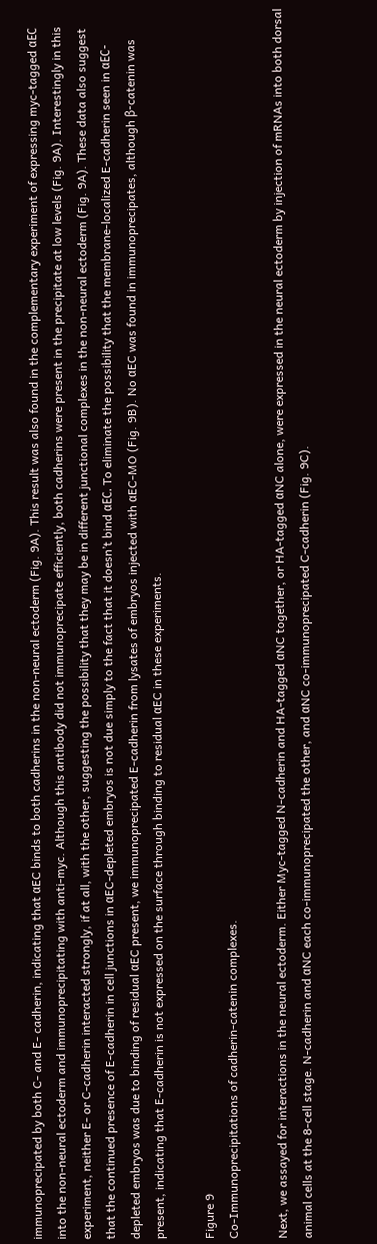immunoprecipated by both C- and E- cadherin, indicating that αEC binds to both cadherins in the non-neural ectoderm (Fig. 9A). This result was also found in the complementary experiment of expressing myc-tagged αEC into the non-neural ectoderm and immunoprecipitating with anti-myc. Although this antibody did not immunoprecipate efficiently, both cadherins were present in the precipitate at low levels (Fig. 9A). Interestingly in this experiment, neither E- or C-cadherin interacted strongly, if at all, with the other, suggesting the possibility that they may be in different junctional complexes in the non-neural ectoderm (Fig. 9A). These data also suggest that the continued presence of E-cadherin in cell junctions in αEC-depleted embryos is not due simply to the fact that it doesn’t bind αEC. To eliminate the possibility that the membrane-localized E-cadherin seen in αEC-depleted embryos was due to binding of residual αEC present, we immunoprecipated E-cadherin from lysates of embryos injected with αEC-MO (Fig. 9B). No αEC was found in immunoprecipates, although β-catenin was present, indicating that E-cadherin is not expressed on the surface through binding to residual αEC in these experiments.

Figure 9
Co-Immunoprecipitations of cadherin-catenin complexes.

Next, we assayed for interactions in the neural ectoderm. Either Myc-tagged N-cadherin and HA-tagged αNC together, or HA-tagged αNC alone, were expressed in the neural ectoderm by injection of mRNAs into both dorsal animal cells at the 8-cell stage. N-cadherin and αNC each co-immunoprecipated the other, and αNC co-immunoprecipated C-cadherin (Fig. 9C).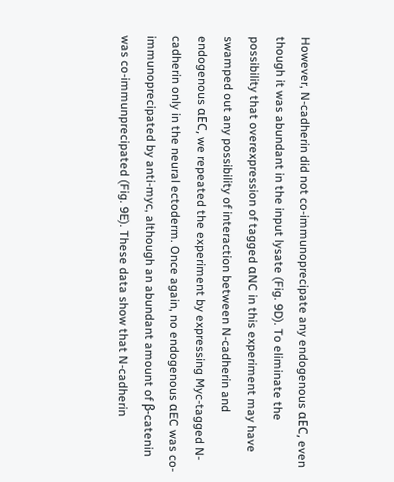However, N-cadherin did not co-immunoprecipate any endogenous αEC, even though it was abundant in the input lysate (Fig. 9D). To eliminate the possibility that overexpression of tagged αNC in this experiment may have swamped out any possibility of interaction between N-cadherin and endogenous αEC, we repeated the experiment by expressing Myc-tagged N-cadherin only in the neural ectoderm. Once again, no endogenous αEC was co-immunoprecipated by anti-myc, although an abundant amount of β-catenin was co-immunprecipated (Fig. 9E). These data show that N-cadherin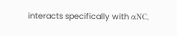interacts specifically with αNC,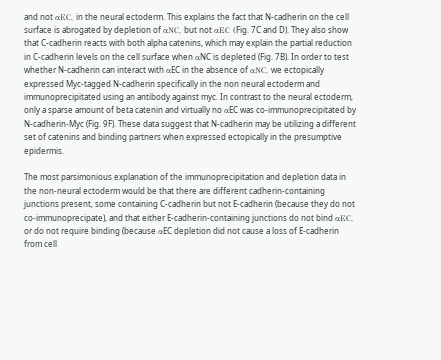and not αEC, in the neural ectoderm. This explains the fact that N-cadherin on the cell surface is abrogated by depletion of αNC, but not αEC (Fig. 7C and D). They also show that C-cadherin reacts with both alpha catenins, which may explain the partial reduction in C-cadherin levels on the cell surface when αNC is depleted (Fig. 7B). In order to test whether N-cadherin can interact with αEC in the absence of αNC, we ectopically expressed Myc-tagged N-cadherin specifically in the non neural ectoderm and immunoprecipitated using an antibody against myc. In contrast to the neural ectoderm, only a sparse amount of beta catenin and virtually no αEC was co-immunoprecipitated by N-cadherin-Myc (Fig. 9F). These data suggest that N-cadherin may be utilizing a different set of catenins and binding partners when expressed ectopically in the presumptive epidermis.

The most parsimonious explanation of the immunoprecipitation and depletion data in the non-neural ectoderm would be that there are different cadherin-containing junctions present, some containing C-cadherin but not E-cadherin (because they do not co-immunoprecipate), and that either E-cadherin-containing junctions do not bind αEC, or do not require binding (because αEC depletion did not cause a loss of E-cadherin from cell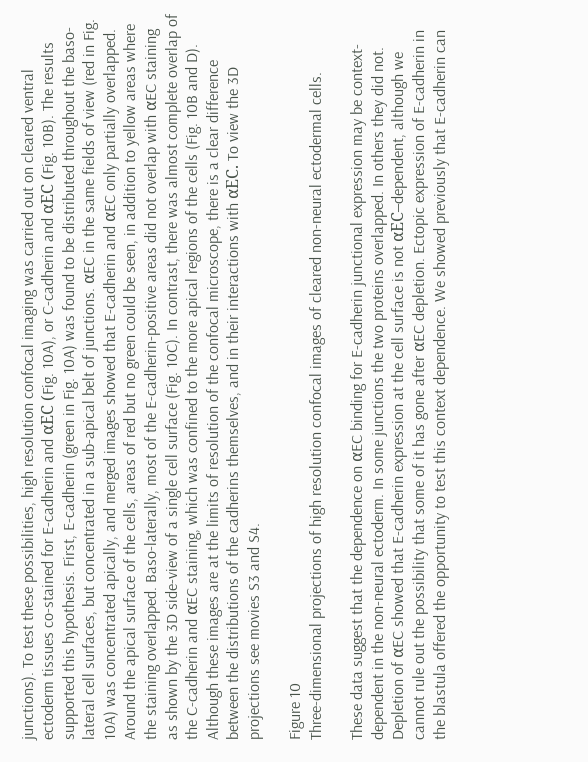junctions). To test these possibilities, high resolution confocal imaging was carried out on cleared ventral ectoderm tissues co-stained for E-cadherin and αEC (Fig. 10A), or C-cadherin and αEC (Fig. 10B). The results supported this hypothesis. First, E-cadherin (green in Fig. 10A) was found to be distributed throughout the baso-lateral cell surfaces, but concentrated in a sub-apical belt of junctions. αEC in the same fields of view (red in Fig. 10A) was concentrated apically, and merged images showed that E-cadherin and αEC only partially overlapped. Around the apical surface of the cells, areas of red but no green could be seen, in addition to yellow areas where the staining overlapped. Baso-laterally, most of the E-cadherin-positive areas did not overlap with αEC staining as shown by the 3D side-view of a single cell surface (Fig. 10C). In contrast, there was almost complete overlap of the C-cadherin and αEC staining, which was confined to the more apical regions of the cells (Fig. 10B and D). Although these images are at the limits of resolution of the confocal microscope, there is a clear difference between the distributions of the cadherins themselves, and in their interactions with αEC. To view the 3D projections see movies S3 and S4.

Figure 10
Three-dimensional projections of high resolution confocal images of cleared non-neural ectodermal cells.

These data suggest that the dependence on αEC binding for E-cadherin junctional expression may be context-dependent in the non-neural ectoderm. In some junctions the two proteins overlapped. In others they did not. Depletion of αEC showed that E-cadherin expression at the cell surface is not αEC–dependent, although we cannot rule out the possibility that some of it has gone after αEC depletion. Ectopic expression of E-cadherin in the blastula offered the opportunity to test this context dependence. We showed previously that E-cadherin can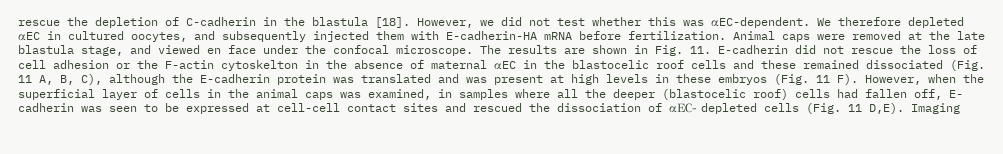rescue the depletion of C-cadherin in the blastula [18]. However, we did not test whether this was αEC-dependent. We therefore depleted αEC in cultured oocytes, and subsequently injected them with E-cadherin-HA mRNA before fertilization. Animal caps were removed at the late blastula stage, and viewed en face under the confocal microscope. The results are shown in Fig. 11. E-cadherin did not rescue the loss of cell adhesion or the F-actin cytoskelton in the absence of maternal αEC in the blastocelic roof cells and these remained dissociated (Fig. 11 A, B, C), although the E-cadherin protein was translated and was present at high levels in these embryos (Fig. 11 F). However, when the superficial layer of cells in the animal caps was examined, in samples where all the deeper (blastocelic roof) cells had fallen off, E-cadherin was seen to be expressed at cell-cell contact sites and rescued the dissociation of αEC- depleted cells (Fig. 11 D,E). Imaging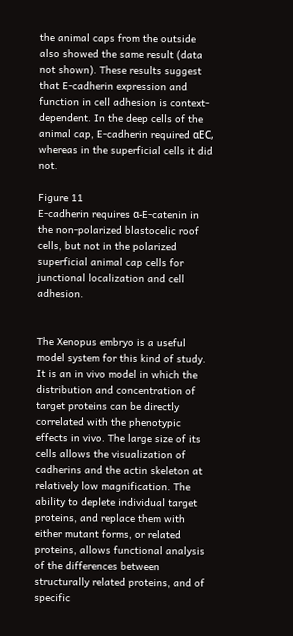the animal caps from the outside also showed the same result (data not shown). These results suggest that E-cadherin expression and function in cell adhesion is context-dependent. In the deep cells of the animal cap, E-cadherin required αEC, whereas in the superficial cells it did not.

Figure 11
E-cadherin requires α-E-catenin in the non-polarized blastocelic roof cells, but not in the polarized superficial animal cap cells for junctional localization and cell adhesion.


The Xenopus embryo is a useful model system for this kind of study. It is an in vivo model in which the distribution and concentration of target proteins can be directly correlated with the phenotypic effects in vivo. The large size of its cells allows the visualization of cadherins and the actin skeleton at relatively low magnification. The ability to deplete individual target proteins, and replace them with either mutant forms, or related proteins, allows functional analysis of the differences between structurally related proteins, and of specific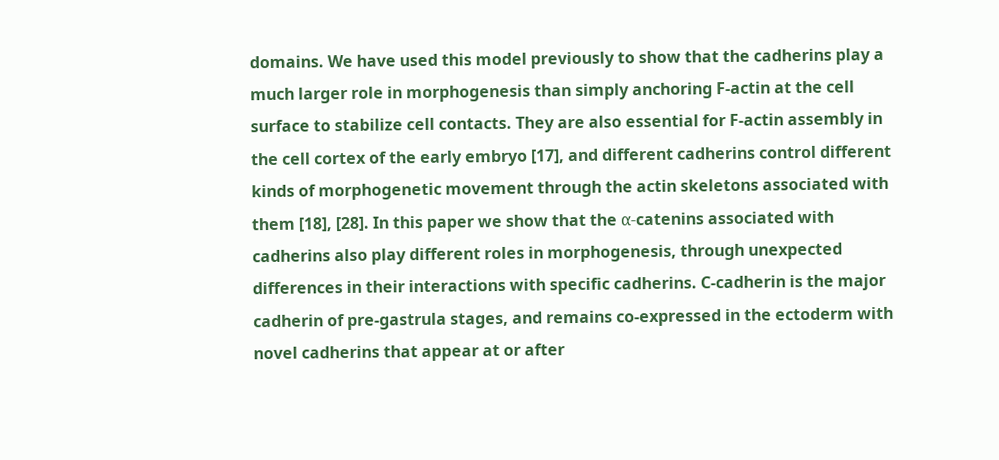domains. We have used this model previously to show that the cadherins play a much larger role in morphogenesis than simply anchoring F-actin at the cell surface to stabilize cell contacts. They are also essential for F-actin assembly in the cell cortex of the early embryo [17], and different cadherins control different kinds of morphogenetic movement through the actin skeletons associated with them [18], [28]. In this paper we show that the α-catenins associated with cadherins also play different roles in morphogenesis, through unexpected differences in their interactions with specific cadherins. C-cadherin is the major cadherin of pre-gastrula stages, and remains co-expressed in the ectoderm with novel cadherins that appear at or after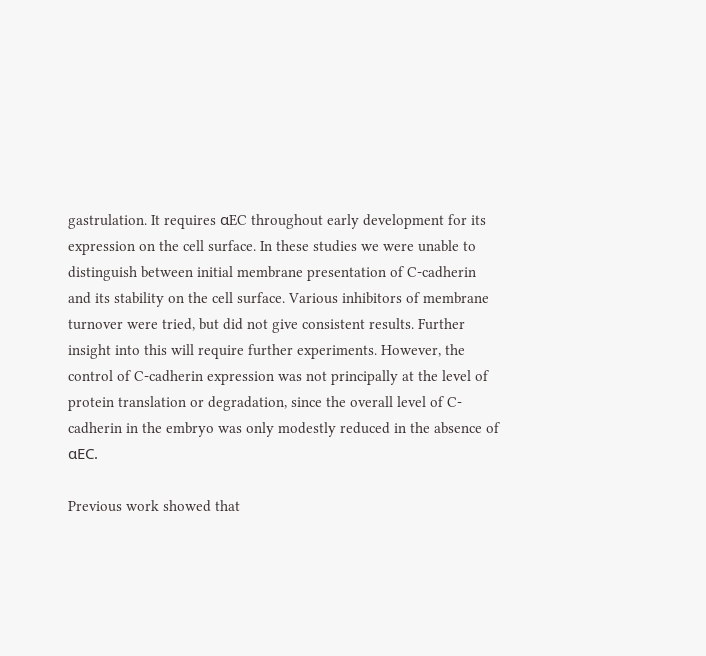gastrulation. It requires αEC throughout early development for its expression on the cell surface. In these studies we were unable to distinguish between initial membrane presentation of C-cadherin and its stability on the cell surface. Various inhibitors of membrane turnover were tried, but did not give consistent results. Further insight into this will require further experiments. However, the control of C-cadherin expression was not principally at the level of protein translation or degradation, since the overall level of C-cadherin in the embryo was only modestly reduced in the absence of αEC.

Previous work showed that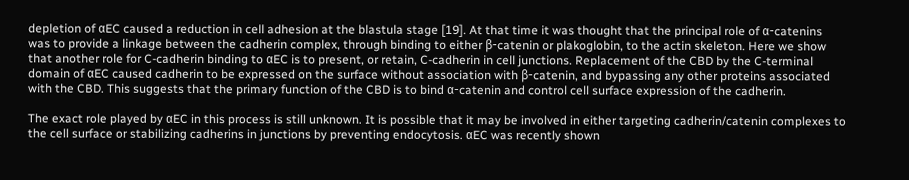depletion of αEC caused a reduction in cell adhesion at the blastula stage [19]. At that time it was thought that the principal role of α-catenins was to provide a linkage between the cadherin complex, through binding to either β-catenin or plakoglobin, to the actin skeleton. Here we show that another role for C-cadherin binding to αEC is to present, or retain, C-cadherin in cell junctions. Replacement of the CBD by the C-terminal domain of αEC caused cadherin to be expressed on the surface without association with β-catenin, and bypassing any other proteins associated with the CBD. This suggests that the primary function of the CBD is to bind α-catenin and control cell surface expression of the cadherin.

The exact role played by αEC in this process is still unknown. It is possible that it may be involved in either targeting cadherin/catenin complexes to the cell surface or stabilizing cadherins in junctions by preventing endocytosis. αEC was recently shown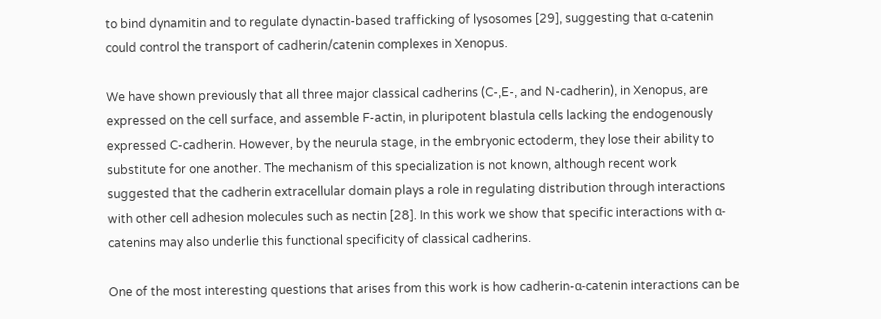to bind dynamitin and to regulate dynactin-based trafficking of lysosomes [29], suggesting that α-catenin could control the transport of cadherin/catenin complexes in Xenopus.

We have shown previously that all three major classical cadherins (C-,E-, and N-cadherin), in Xenopus, are expressed on the cell surface, and assemble F-actin, in pluripotent blastula cells lacking the endogenously expressed C-cadherin. However, by the neurula stage, in the embryonic ectoderm, they lose their ability to substitute for one another. The mechanism of this specialization is not known, although recent work suggested that the cadherin extracellular domain plays a role in regulating distribution through interactions with other cell adhesion molecules such as nectin [28]. In this work we show that specific interactions with α-catenins may also underlie this functional specificity of classical cadherins.

One of the most interesting questions that arises from this work is how cadherin-α-catenin interactions can be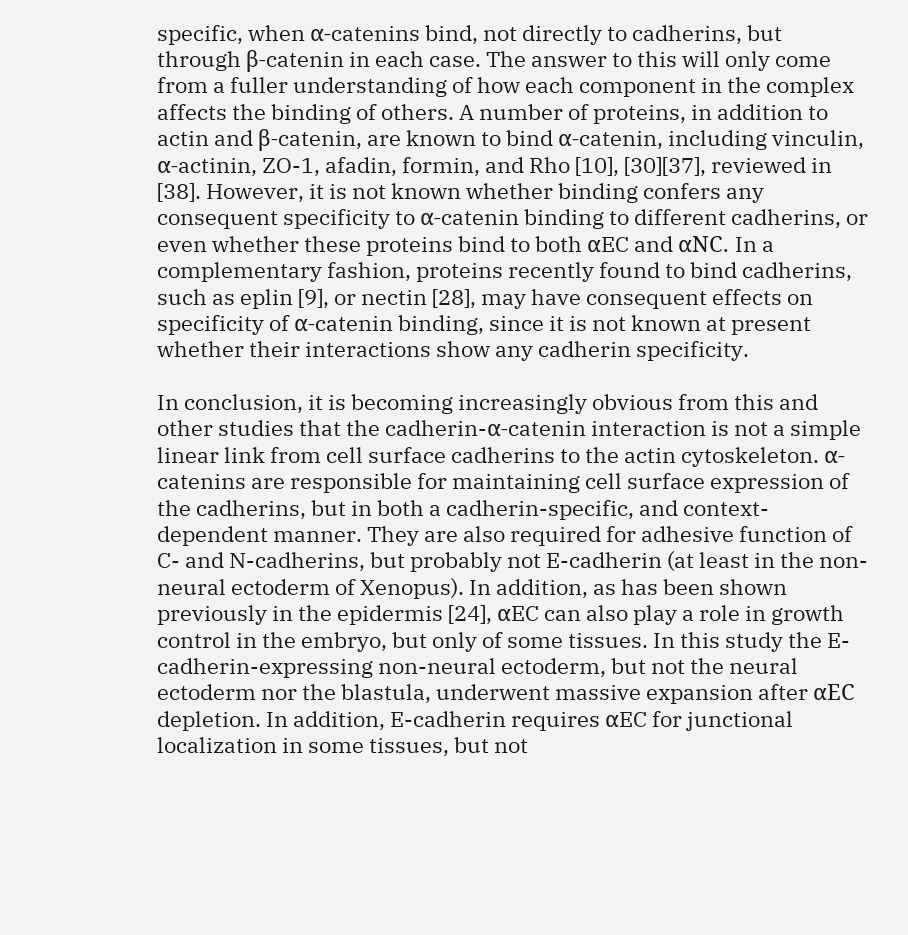specific, when α-catenins bind, not directly to cadherins, but through β-catenin in each case. The answer to this will only come from a fuller understanding of how each component in the complex affects the binding of others. A number of proteins, in addition to actin and β-catenin, are known to bind α-catenin, including vinculin, α-actinin, ZO-1, afadin, formin, and Rho [10], [30][37], reviewed in [38]. However, it is not known whether binding confers any consequent specificity to α-catenin binding to different cadherins, or even whether these proteins bind to both αEC and αNC. In a complementary fashion, proteins recently found to bind cadherins, such as eplin [9], or nectin [28], may have consequent effects on specificity of α-catenin binding, since it is not known at present whether their interactions show any cadherin specificity.

In conclusion, it is becoming increasingly obvious from this and other studies that the cadherin-α-catenin interaction is not a simple linear link from cell surface cadherins to the actin cytoskeleton. α-catenins are responsible for maintaining cell surface expression of the cadherins, but in both a cadherin-specific, and context-dependent manner. They are also required for adhesive function of C- and N-cadherins, but probably not E-cadherin (at least in the non-neural ectoderm of Xenopus). In addition, as has been shown previously in the epidermis [24], αEC can also play a role in growth control in the embryo, but only of some tissues. In this study the E-cadherin-expressing non-neural ectoderm, but not the neural ectoderm nor the blastula, underwent massive expansion after αEC depletion. In addition, E-cadherin requires αEC for junctional localization in some tissues, but not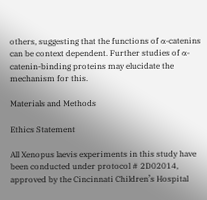others, suggesting that the functions of α-catenins can be context dependent. Further studies of α-catenin-binding proteins may elucidate the mechanism for this.

Materials and Methods

Ethics Statement

All Xenopus laevis experiments in this study have been conducted under protocol # 2D02014, approved by the Cincinnati Children’s Hospital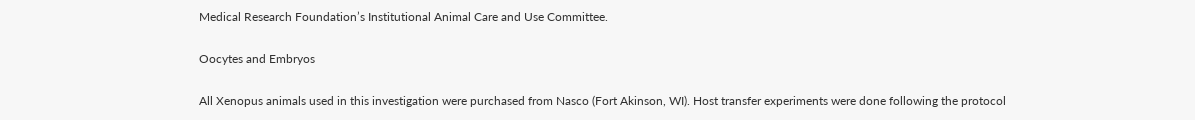Medical Research Foundation’s Institutional Animal Care and Use Committee.

Oocytes and Embryos

All Xenopus animals used in this investigation were purchased from Nasco (Fort Akinson, WI). Host transfer experiments were done following the protocol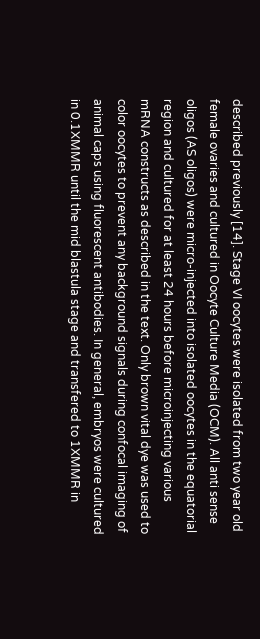described previously [14]. Stage VI oocytes were isolated from two year old female ovaries and cultured in Oocyte Culture Media (OCM). All anti sense oligos (AS oligos) were micro-injected into isolated oocytes in the equatorial region and cultured for at least 24 hours before microinjecting various mRNA constructs as described in the text. Only brown vital dye was used to color oocytes to prevent any background signals during confocal imaging of animal caps using fluorescent antibodies. In general, embryos were cultured in 0.1XMMR until the mid blastula stage and transfered to 1XMMR in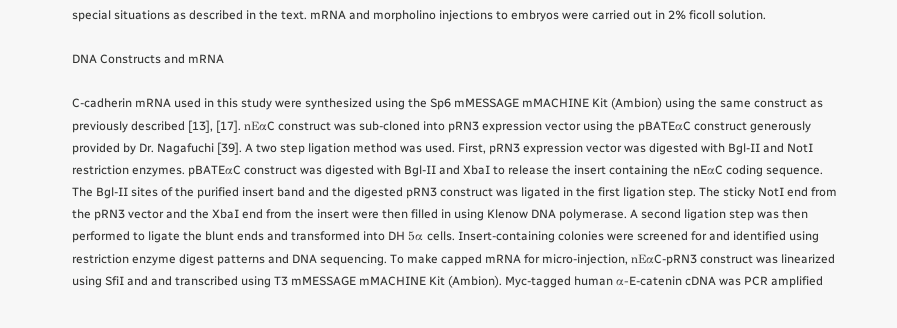special situations as described in the text. mRNA and morpholino injections to embryos were carried out in 2% ficoll solution.

DNA Constructs and mRNA

C-cadherin mRNA used in this study were synthesized using the Sp6 mMESSAGE mMACHINE Kit (Ambion) using the same construct as previously described [13], [17]. nEαC construct was sub-cloned into pRN3 expression vector using the pBATEαC construct generously provided by Dr. Nagafuchi [39]. A two step ligation method was used. First, pRN3 expression vector was digested with Bgl-II and NotI restriction enzymes. pBATEαC construct was digested with Bgl-II and XbaI to release the insert containing the nEαC coding sequence. The Bgl-II sites of the purified insert band and the digested pRN3 construct was ligated in the first ligation step. The sticky NotI end from the pRN3 vector and the XbaI end from the insert were then filled in using Klenow DNA polymerase. A second ligation step was then performed to ligate the blunt ends and transformed into DH 5α cells. Insert-containing colonies were screened for and identified using restriction enzyme digest patterns and DNA sequencing. To make capped mRNA for micro-injection, nEαC-pRN3 construct was linearized using SfiI and and transcribed using T3 mMESSAGE mMACHINE Kit (Ambion). Myc-tagged human α-E-catenin cDNA was PCR amplified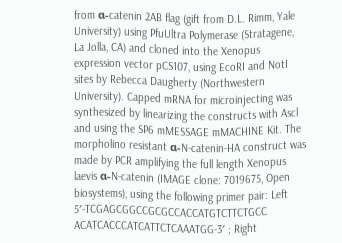from α-catenin 2AB flag (gift from D.L. Rimm, Yale University) using PfuUltra Polymerase (Stratagene, La Jolla, CA) and cloned into the Xenopus expression vector pCS107, using EcoRI and NotI sites by Rebecca Daugherty (Northwestern University). Capped mRNA for microinjecting was synthesized by linearizing the constructs with Ascl and using the SP6 mMESSAGE mMACHINE Kit. The morpholino resistant α-N-catenin-HA construct was made by PCR amplifying the full length Xenopus laevis α-N-catenin (IMAGE clone: 7019675, Open biosystems), using the following primer pair: Left 5′-TCGAGCGGCCGCGCCACCATGTCTTCTGCC ACATCACCCATCATTCTCAAATGG-3′ ; Right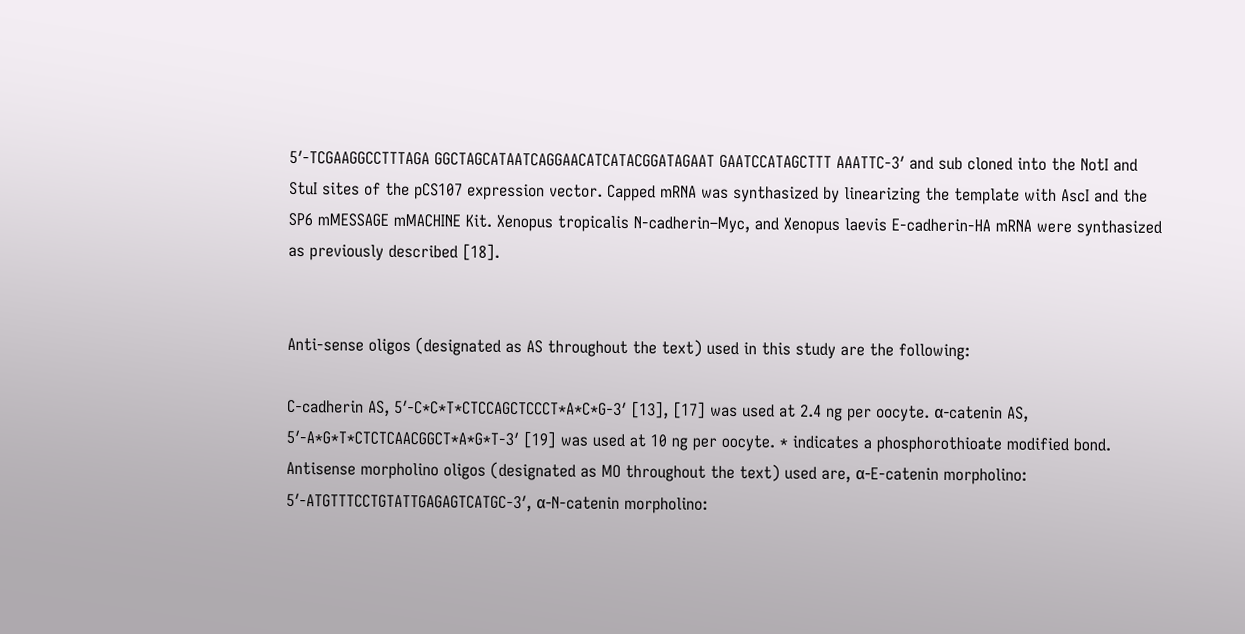5′-TCGAAGGCCTTTAGA GGCTAGCATAATCAGGAACATCATACGGATAGAAT GAATCCATAGCTTT AAATTC-3′ and sub cloned into the NotI and StuI sites of the pCS107 expression vector. Capped mRNA was synthasized by linearizing the template with AscI and the SP6 mMESSAGE mMACHINE Kit. Xenopus tropicalis N-cadherin–Myc, and Xenopus laevis E-cadherin-HA mRNA were synthasized as previously described [18].


Anti-sense oligos (designated as AS throughout the text) used in this study are the following:

C-cadherin AS, 5′-C*C*T*CTCCAGCTCCCT*A*C*G-3′ [13], [17] was used at 2.4 ng per oocyte. α-catenin AS, 5′-A*G*T*CTCTCAACGGCT*A*G*T-3′ [19] was used at 10 ng per oocyte. * indicates a phosphorothioate modified bond. Antisense morpholino oligos (designated as MO throughout the text) used are, α-E-catenin morpholino: 5′-ATGTTTCCTGTATTGAGAGTCATGC-3′, α-N-catenin morpholino: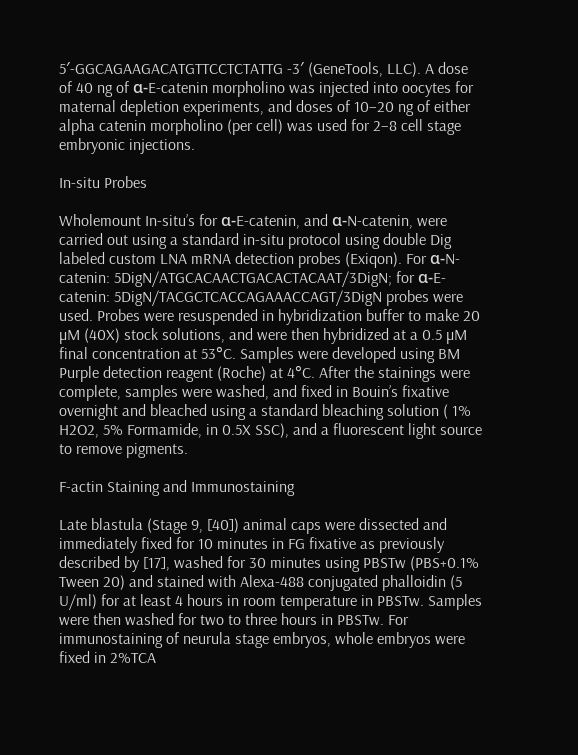5′-GGCAGAAGACATGTTCCTCTATTG -3′ (GeneTools, LLC). A dose of 40 ng of α-E-catenin morpholino was injected into oocytes for maternal depletion experiments, and doses of 10–20 ng of either alpha catenin morpholino (per cell) was used for 2–8 cell stage embryonic injections.

In-situ Probes

Wholemount In-situ’s for α-E-catenin, and α-N-catenin, were carried out using a standard in-situ protocol using double Dig labeled custom LNA mRNA detection probes (Exiqon). For α-N-catenin: 5DigN/ATGCACAACTGACACTACAAT/3DigN; for α-E-catenin: 5DigN/TACGCTCACCAGAAACCAGT/3DigN probes were used. Probes were resuspended in hybridization buffer to make 20 µM (40X) stock solutions, and were then hybridized at a 0.5 µM final concentration at 53°C. Samples were developed using BM Purple detection reagent (Roche) at 4°C. After the stainings were complete, samples were washed, and fixed in Bouin’s fixative overnight and bleached using a standard bleaching solution ( 1% H2O2, 5% Formamide, in 0.5X SSC), and a fluorescent light source to remove pigments.

F-actin Staining and Immunostaining

Late blastula (Stage 9, [40]) animal caps were dissected and immediately fixed for 10 minutes in FG fixative as previously described by [17], washed for 30 minutes using PBSTw (PBS+0.1% Tween 20) and stained with Alexa-488 conjugated phalloidin (5 U/ml) for at least 4 hours in room temperature in PBSTw. Samples were then washed for two to three hours in PBSTw. For immunostaining of neurula stage embryos, whole embryos were fixed in 2%TCA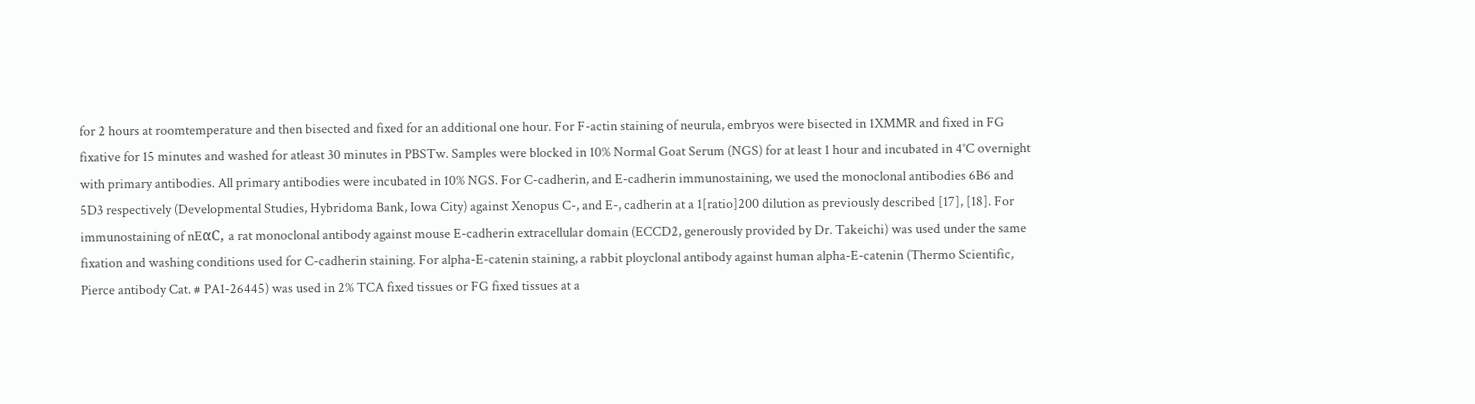for 2 hours at roomtemperature and then bisected and fixed for an additional one hour. For F-actin staining of neurula, embryos were bisected in 1XMMR and fixed in FG fixative for 15 minutes and washed for atleast 30 minutes in PBSTw. Samples were blocked in 10% Normal Goat Serum (NGS) for at least 1 hour and incubated in 4°C overnight with primary antibodies. All primary antibodies were incubated in 10% NGS. For C-cadherin, and E-cadherin immunostaining, we used the monoclonal antibodies 6B6 and 5D3 respectively (Developmental Studies, Hybridoma Bank, Iowa City) against Xenopus C-, and E-, cadherin at a 1[ratio]200 dilution as previously described [17], [18]. For immunostaining of nEαC, a rat monoclonal antibody against mouse E-cadherin extracellular domain (ECCD2, generously provided by Dr. Takeichi) was used under the same fixation and washing conditions used for C-cadherin staining. For alpha-E-catenin staining, a rabbit ployclonal antibody against human alpha-E-catenin (Thermo Scientific, Pierce antibody Cat. # PA1-26445) was used in 2% TCA fixed tissues or FG fixed tissues at a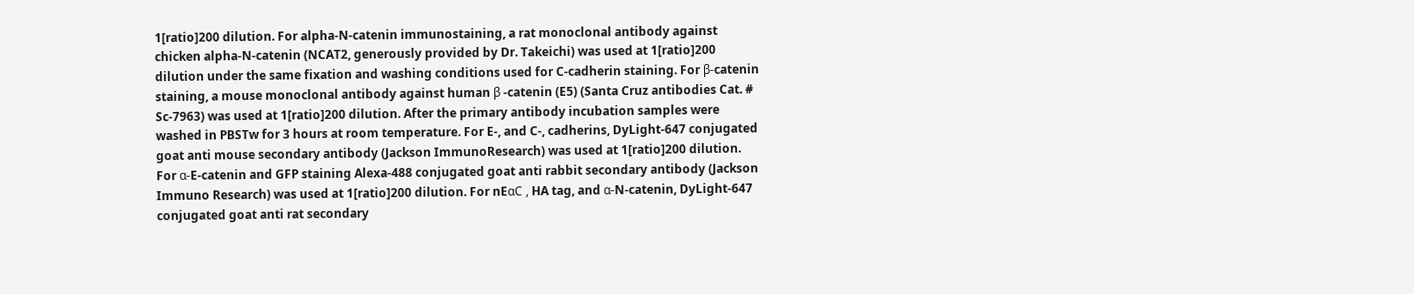1[ratio]200 dilution. For alpha-N-catenin immunostaining, a rat monoclonal antibody against chicken alpha-N-catenin (NCAT2, generously provided by Dr. Takeichi) was used at 1[ratio]200 dilution under the same fixation and washing conditions used for C-cadherin staining. For β-catenin staining, a mouse monoclonal antibody against human β -catenin (E5) (Santa Cruz antibodies Cat. # Sc-7963) was used at 1[ratio]200 dilution. After the primary antibody incubation samples were washed in PBSTw for 3 hours at room temperature. For E-, and C-, cadherins, DyLight-647 conjugated goat anti mouse secondary antibody (Jackson ImmunoResearch) was used at 1[ratio]200 dilution. For α-E-catenin and GFP staining Alexa-488 conjugated goat anti rabbit secondary antibody (Jackson Immuno Research) was used at 1[ratio]200 dilution. For nEαC , HA tag, and α-N-catenin, DyLight-647 conjugated goat anti rat secondary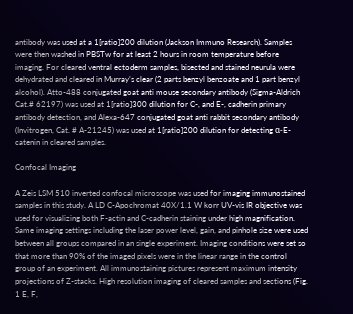antibody was used at a 1[ratio]200 dilution (Jackson Immuno Research). Samples were then washed in PBSTw for at least 2 hours in room temperature before imaging. For cleared ventral ectoderm samples, bisected and stained neurula were dehydrated and cleared in Murray’s clear (2 parts benzyl benzoate and 1 part benzyl alcohol). Atto-488 conjugated goat anti mouse secondary antibody (Sigma-Aldrich Cat.# 62197) was used at 1[ratio]300 dilution for C-, and E-, cadherin primary antibody detection, and Alexa-647 conjugated goat anti rabbit secondary antibody (Invitrogen, Cat. # A-21245) was used at 1[ratio]200 dilution for detecting α-E-catenin in cleared samples.

Confocal Imaging

A Zeis LSM 510 inverted confocal microscope was used for imaging immunostained samples in this study. A LD C-Apochromat 40X/1.1 W korr UV-vis IR objective was used for visualizing both F-actin and C-cadherin staining under high magnification. Same imaging settings including the laser power level, gain, and pinhole size were used between all groups compared in an single experiment. Imaging conditions were set so that more than 90% of the imaged pixels were in the linear range in the control group of an experiment. All immunostaining pictures represent maximum intensity projections of Z-stacks. High resolution imaging of cleared samples and sections (Fig. 1 E, F,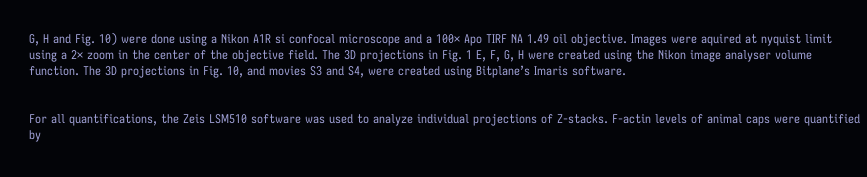G, H and Fig. 10) were done using a Nikon A1R si confocal microscope and a 100× Apo TIRF NA 1.49 oil objective. Images were aquired at nyquist limit using a 2× zoom in the center of the objective field. The 3D projections in Fig. 1 E, F, G, H were created using the Nikon image analyser volume function. The 3D projections in Fig. 10, and movies S3 and S4, were created using Bitplane’s Imaris software.


For all quantifications, the Zeis LSM510 software was used to analyze individual projections of Z-stacks. F-actin levels of animal caps were quantified by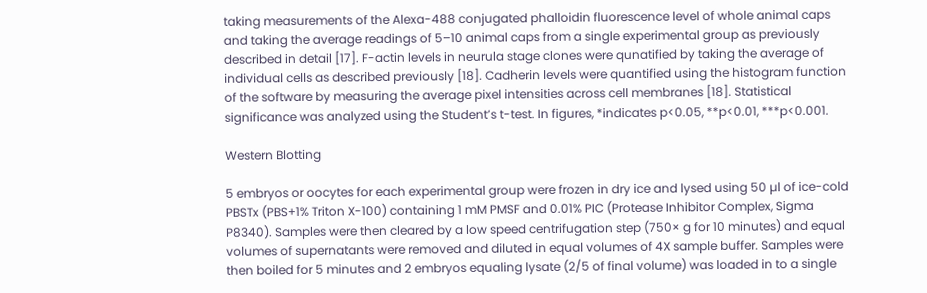taking measurements of the Alexa-488 conjugated phalloidin fluorescence level of whole animal caps and taking the average readings of 5–10 animal caps from a single experimental group as previously described in detail [17]. F-actin levels in neurula stage clones were qunatified by taking the average of individual cells as described previously [18]. Cadherin levels were quantified using the histogram function of the software by measuring the average pixel intensities across cell membranes [18]. Statistical significance was analyzed using the Student’s t-test. In figures, *indicates p<0.05, **p<0.01, ***p<0.001.

Western Blotting

5 embryos or oocytes for each experimental group were frozen in dry ice and lysed using 50 µl of ice-cold PBSTx (PBS+1% Triton X-100) containing 1 mM PMSF and 0.01% PIC (Protease Inhibitor Complex, Sigma P8340). Samples were then cleared by a low speed centrifugation step (750× g for 10 minutes) and equal volumes of supernatants were removed and diluted in equal volumes of 4X sample buffer. Samples were then boiled for 5 minutes and 2 embryos equaling lysate (2/5 of final volume) was loaded in to a single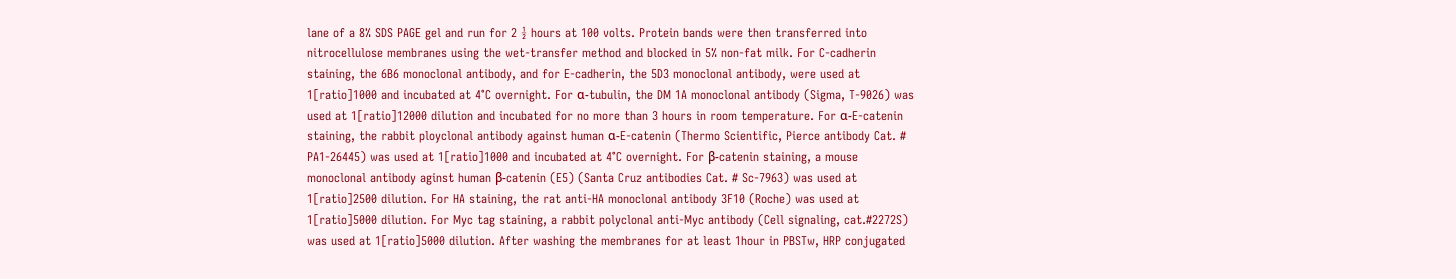lane of a 8% SDS PAGE gel and run for 2 ½ hours at 100 volts. Protein bands were then transferred into nitrocellulose membranes using the wet-transfer method and blocked in 5% non-fat milk. For C-cadherin staining, the 6B6 monoclonal antibody, and for E-cadherin, the 5D3 monoclonal antibody, were used at 1[ratio]1000 and incubated at 4°C overnight. For α-tubulin, the DM 1A monoclonal antibody (Sigma, T-9026) was used at 1[ratio]12000 dilution and incubated for no more than 3 hours in room temperature. For α-E-catenin staining, the rabbit ployclonal antibody against human α-E-catenin (Thermo Scientific, Pierce antibody Cat. # PA1-26445) was used at 1[ratio]1000 and incubated at 4°C overnight. For β-catenin staining, a mouse monoclonal antibody aginst human β-catenin (E5) (Santa Cruz antibodies Cat. # Sc-7963) was used at 1[ratio]2500 dilution. For HA staining, the rat anti-HA monoclonal antibody 3F10 (Roche) was used at 1[ratio]5000 dilution. For Myc tag staining, a rabbit polyclonal anti-Myc antibody (Cell signaling, cat.#2272S) was used at 1[ratio]5000 dilution. After washing the membranes for at least 1hour in PBSTw, HRP conjugated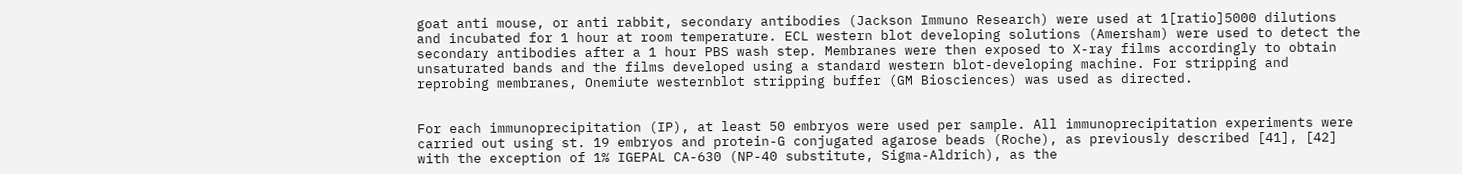goat anti mouse, or anti rabbit, secondary antibodies (Jackson Immuno Research) were used at 1[ratio]5000 dilutions and incubated for 1 hour at room temperature. ECL western blot developing solutions (Amersham) were used to detect the secondary antibodies after a 1 hour PBS wash step. Membranes were then exposed to X-ray films accordingly to obtain unsaturated bands and the films developed using a standard western blot-developing machine. For stripping and reprobing membranes, Onemiute westernblot stripping buffer (GM Biosciences) was used as directed.


For each immunoprecipitation (IP), at least 50 embryos were used per sample. All immunoprecipitation experiments were carried out using st. 19 embryos and protein-G conjugated agarose beads (Roche), as previously described [41], [42] with the exception of 1% IGEPAL CA-630 (NP-40 substitute, Sigma-Aldrich), as the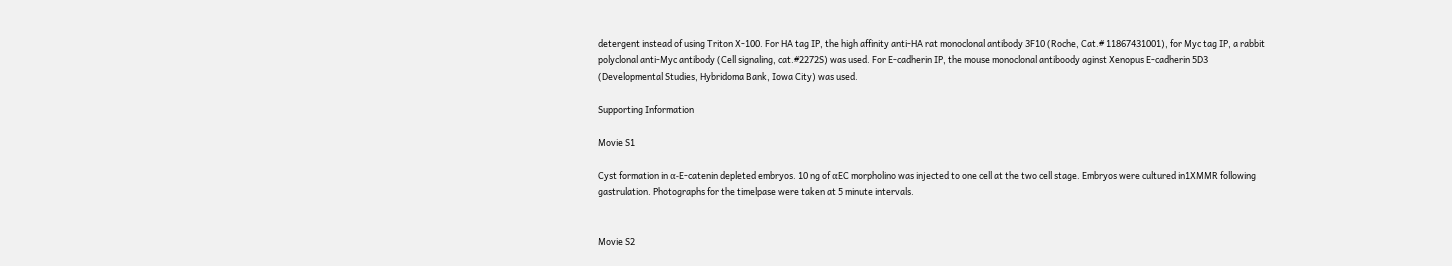detergent instead of using Triton X-100. For HA tag IP, the high affinity anti-HA rat monoclonal antibody 3F10 (Roche, Cat.# 11867431001), for Myc tag IP, a rabbit polyclonal anti-Myc antibody (Cell signaling, cat.#2272S) was used. For E-cadherin IP, the mouse monoclonal antiboody aginst Xenopus E-cadherin 5D3 (Developmental Studies, Hybridoma Bank, Iowa City) was used.

Supporting Information

Movie S1

Cyst formation in α-E-catenin depleted embryos. 10 ng of αEC morpholino was injected to one cell at the two cell stage. Embryos were cultured in1XMMR following gastrulation. Photographs for the timelpase were taken at 5 minute intervals.


Movie S2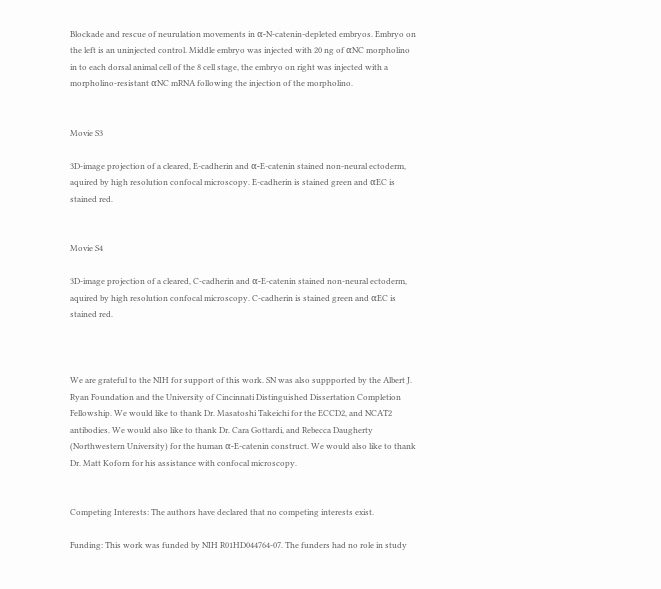Blockade and rescue of neurulation movements in α-N-catenin-depleted embryos. Embryo on the left is an uninjected control. Middle embryo was injected with 20 ng of αNC morpholino in to each dorsal animal cell of the 8 cell stage, the embryo on right was injected with a morpholino-resistant αNC mRNA following the injection of the morpholino.


Movie S3

3D-image projection of a cleared, E-cadherin and α-E-catenin stained non-neural ectoderm, aquired by high resolution confocal microscopy. E-cadherin is stained green and αEC is stained red.


Movie S4

3D-image projection of a cleared, C-cadherin and α-E-catenin stained non-neural ectoderm, aquired by high resolution confocal microscopy. C-cadherin is stained green and αEC is stained red.



We are grateful to the NIH for support of this work. SN was also suppported by the Albert J. Ryan Foundation and the University of Cincinnati Distinguished Dissertation Completion Fellowship. We would like to thank Dr. Masatoshi Takeichi for the ECCD2, and NCAT2 antibodies. We would also like to thank Dr. Cara Gottardi, and Rebecca Daugherty (Northwestern University) for the human α-E-catenin construct. We would also like to thank Dr. Matt Koforn for his assistance with confocal microscopy.


Competing Interests: The authors have declared that no competing interests exist.

Funding: This work was funded by NIH R01HD044764-07. The funders had no role in study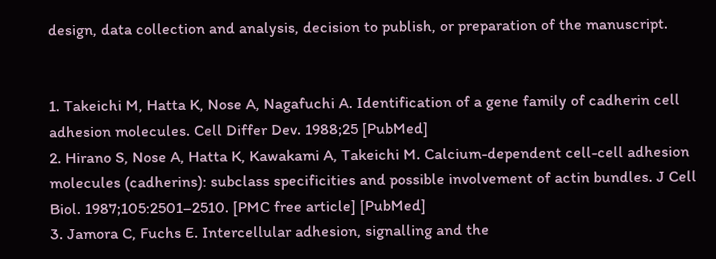design, data collection and analysis, decision to publish, or preparation of the manuscript.


1. Takeichi M, Hatta K, Nose A, Nagafuchi A. Identification of a gene family of cadherin cell adhesion molecules. Cell Differ Dev. 1988;25 [PubMed]
2. Hirano S, Nose A, Hatta K, Kawakami A, Takeichi M. Calcium-dependent cell-cell adhesion molecules (cadherins): subclass specificities and possible involvement of actin bundles. J Cell Biol. 1987;105:2501–2510. [PMC free article] [PubMed]
3. Jamora C, Fuchs E. Intercellular adhesion, signalling and the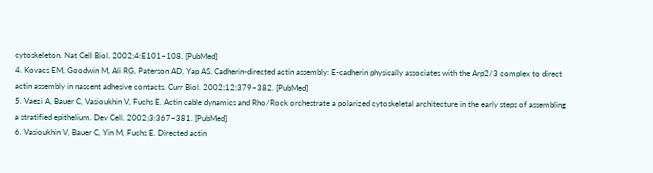cytoskeleton. Nat Cell Biol. 2002;4:E101–108. [PubMed]
4. Kovacs EM, Goodwin M, Ali RG, Paterson AD, Yap AS. Cadherin-directed actin assembly: E-cadherin physically associates with the Arp2/3 complex to direct actin assembly in nascent adhesive contacts. Curr Biol. 2002;12:379–382. [PubMed]
5. Vaezi A, Bauer C, Vasioukhin V, Fuchs E. Actin cable dynamics and Rho/Rock orchestrate a polarized cytoskeletal architecture in the early steps of assembling a stratified epithelium. Dev Cell. 2002;3:367–381. [PubMed]
6. Vasioukhin V, Bauer C, Yin M, Fuchs E. Directed actin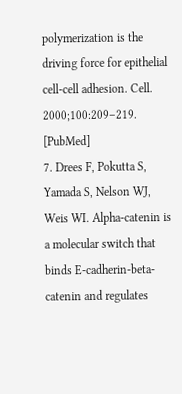polymerization is the driving force for epithelial cell-cell adhesion. Cell. 2000;100:209–219. [PubMed]
7. Drees F, Pokutta S, Yamada S, Nelson WJ, Weis WI. Alpha-catenin is a molecular switch that binds E-cadherin-beta-catenin and regulates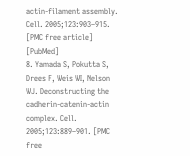actin-filament assembly. Cell. 2005;123:903–915. [PMC free article] [PubMed]
8. Yamada S, Pokutta S, Drees F, Weis WI, Nelson WJ. Deconstructing the cadherin-catenin-actin complex. Cell. 2005;123:889–901. [PMC free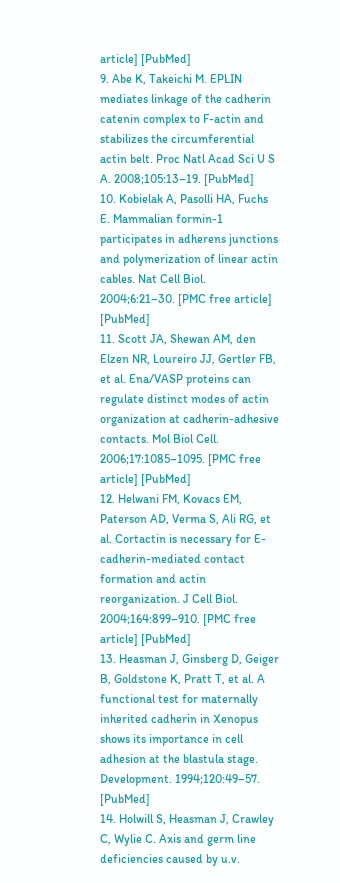article] [PubMed]
9. Abe K, Takeichi M. EPLIN mediates linkage of the cadherin catenin complex to F-actin and stabilizes the circumferential actin belt. Proc Natl Acad Sci U S A. 2008;105:13–19. [PubMed]
10. Kobielak A, Pasolli HA, Fuchs E. Mammalian formin-1 participates in adherens junctions and polymerization of linear actin cables. Nat Cell Biol. 2004;6:21–30. [PMC free article] [PubMed]
11. Scott JA, Shewan AM, den Elzen NR, Loureiro JJ, Gertler FB, et al. Ena/VASP proteins can regulate distinct modes of actin organization at cadherin-adhesive contacts. Mol Biol Cell. 2006;17:1085–1095. [PMC free article] [PubMed]
12. Helwani FM, Kovacs EM, Paterson AD, Verma S, Ali RG, et al. Cortactin is necessary for E-cadherin-mediated contact formation and actin reorganization. J Cell Biol. 2004;164:899–910. [PMC free article] [PubMed]
13. Heasman J, Ginsberg D, Geiger B, Goldstone K, Pratt T, et al. A functional test for maternally inherited cadherin in Xenopus shows its importance in cell adhesion at the blastula stage. Development. 1994;120:49–57. [PubMed]
14. Holwill S, Heasman J, Crawley C, Wylie C. Axis and germ line deficiencies caused by u.v.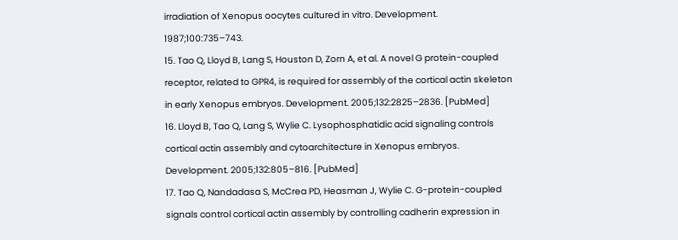irradiation of Xenopus oocytes cultured in vitro. Development. 1987;100:735–743.
15. Tao Q, Lloyd B, Lang S, Houston D, Zorn A, et al. A novel G protein-coupled receptor, related to GPR4, is required for assembly of the cortical actin skeleton in early Xenopus embryos. Development. 2005;132:2825–2836. [PubMed]
16. Lloyd B, Tao Q, Lang S, Wylie C. Lysophosphatidic acid signaling controls cortical actin assembly and cytoarchitecture in Xenopus embryos. Development. 2005;132:805–816. [PubMed]
17. Tao Q, Nandadasa S, McCrea PD, Heasman J, Wylie C. G-protein-coupled signals control cortical actin assembly by controlling cadherin expression in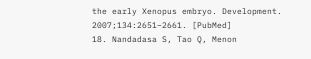the early Xenopus embryo. Development. 2007;134:2651–2661. [PubMed]
18. Nandadasa S, Tao Q, Menon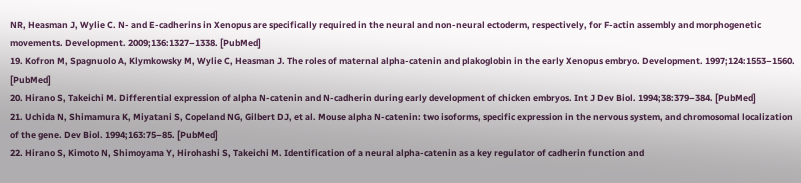NR, Heasman J, Wylie C. N- and E-cadherins in Xenopus are specifically required in the neural and non-neural ectoderm, respectively, for F-actin assembly and morphogenetic movements. Development. 2009;136:1327–1338. [PubMed]
19. Kofron M, Spagnuolo A, Klymkowsky M, Wylie C, Heasman J. The roles of maternal alpha-catenin and plakoglobin in the early Xenopus embryo. Development. 1997;124:1553–1560. [PubMed]
20. Hirano S, Takeichi M. Differential expression of alpha N-catenin and N-cadherin during early development of chicken embryos. Int J Dev Biol. 1994;38:379–384. [PubMed]
21. Uchida N, Shimamura K, Miyatani S, Copeland NG, Gilbert DJ, et al. Mouse alpha N-catenin: two isoforms, specific expression in the nervous system, and chromosomal localization of the gene. Dev Biol. 1994;163:75–85. [PubMed]
22. Hirano S, Kimoto N, Shimoyama Y, Hirohashi S, Takeichi M. Identification of a neural alpha-catenin as a key regulator of cadherin function and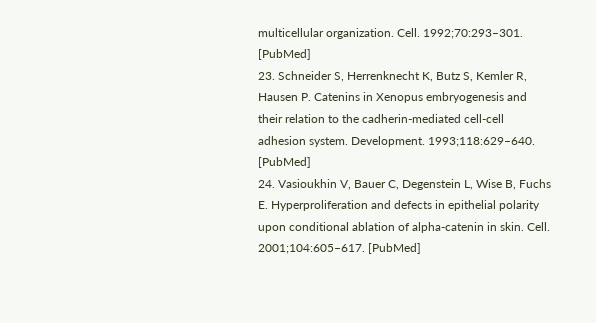multicellular organization. Cell. 1992;70:293–301. [PubMed]
23. Schneider S, Herrenknecht K, Butz S, Kemler R, Hausen P. Catenins in Xenopus embryogenesis and their relation to the cadherin-mediated cell-cell adhesion system. Development. 1993;118:629–640. [PubMed]
24. Vasioukhin V, Bauer C, Degenstein L, Wise B, Fuchs E. Hyperproliferation and defects in epithelial polarity upon conditional ablation of alpha-catenin in skin. Cell. 2001;104:605–617. [PubMed]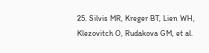25. Silvis MR, Kreger BT, Lien WH, Klezovitch O, Rudakova GM, et al.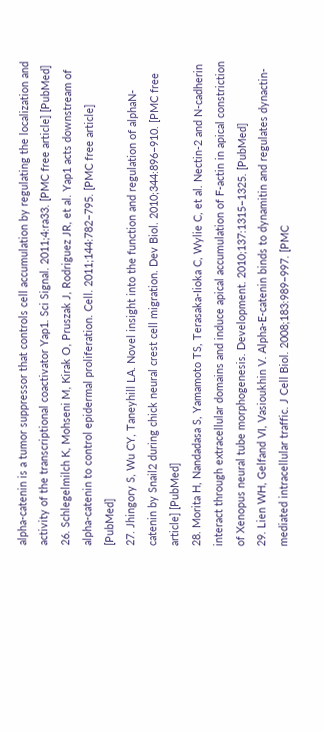alpha-catenin is a tumor suppressor that controls cell accumulation by regulating the localization and activity of the transcriptional coactivator Yap1. Sci Signal. 2011;4:ra33. [PMC free article] [PubMed]
26. Schlegelmilch K, Mohseni M, Kirak O, Pruszak J, Rodriguez JR, et al. Yap1 acts downstream of alpha-catenin to control epidermal proliferation. Cell. 2011;144:782–795. [PMC free article] [PubMed]
27. Jhingory S, Wu CY, Taneyhill LA. Novel insight into the function and regulation of alphaN-catenin by Snail2 during chick neural crest cell migration. Dev Biol. 2010;344:896–910. [PMC free article] [PubMed]
28. Morita H, Nandadasa S, Yamamoto TS, Terasaka-Iioka C, Wylie C, et al. Nectin-2 and N-cadherin interact through extracellular domains and induce apical accumulation of F-actin in apical constriction of Xenopus neural tube morphogenesis. Development. 2010;137:1315–1325. [PubMed]
29. Lien WH, Gelfand VI, Vasioukhin V. Alpha-E-catenin binds to dynamitin and regulates dynactin-mediated intracellular traffic. J Cell Biol. 2008;183:989–997. [PMC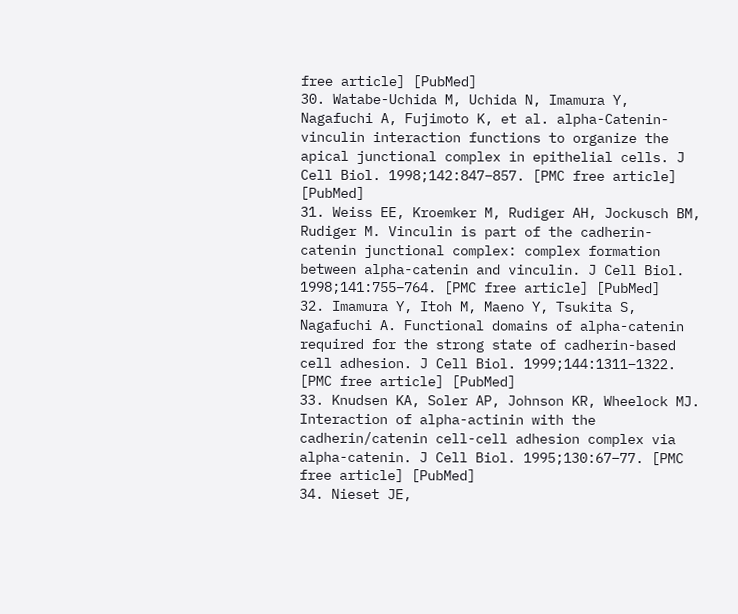free article] [PubMed]
30. Watabe-Uchida M, Uchida N, Imamura Y, Nagafuchi A, Fujimoto K, et al. alpha-Catenin-vinculin interaction functions to organize the apical junctional complex in epithelial cells. J Cell Biol. 1998;142:847–857. [PMC free article] [PubMed]
31. Weiss EE, Kroemker M, Rudiger AH, Jockusch BM, Rudiger M. Vinculin is part of the cadherin-catenin junctional complex: complex formation between alpha-catenin and vinculin. J Cell Biol. 1998;141:755–764. [PMC free article] [PubMed]
32. Imamura Y, Itoh M, Maeno Y, Tsukita S, Nagafuchi A. Functional domains of alpha-catenin required for the strong state of cadherin-based cell adhesion. J Cell Biol. 1999;144:1311–1322. [PMC free article] [PubMed]
33. Knudsen KA, Soler AP, Johnson KR, Wheelock MJ. Interaction of alpha-actinin with the cadherin/catenin cell-cell adhesion complex via alpha-catenin. J Cell Biol. 1995;130:67–77. [PMC free article] [PubMed]
34. Nieset JE,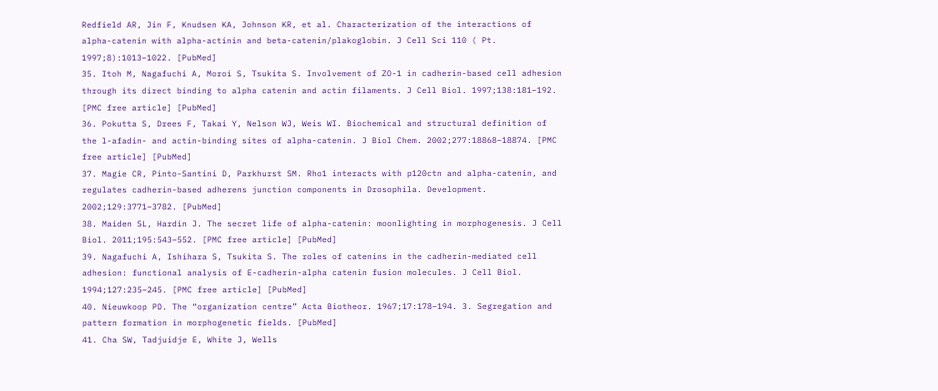Redfield AR, Jin F, Knudsen KA, Johnson KR, et al. Characterization of the interactions of alpha-catenin with alpha-actinin and beta-catenin/plakoglobin. J Cell Sci 110 ( Pt. 1997;8):1013–1022. [PubMed]
35. Itoh M, Nagafuchi A, Moroi S, Tsukita S. Involvement of ZO-1 in cadherin-based cell adhesion through its direct binding to alpha catenin and actin filaments. J Cell Biol. 1997;138:181–192. [PMC free article] [PubMed]
36. Pokutta S, Drees F, Takai Y, Nelson WJ, Weis WI. Biochemical and structural definition of the l-afadin- and actin-binding sites of alpha-catenin. J Biol Chem. 2002;277:18868–18874. [PMC free article] [PubMed]
37. Magie CR, Pinto-Santini D, Parkhurst SM. Rho1 interacts with p120ctn and alpha-catenin, and regulates cadherin-based adherens junction components in Drosophila. Development. 2002;129:3771–3782. [PubMed]
38. Maiden SL, Hardin J. The secret life of alpha-catenin: moonlighting in morphogenesis. J Cell Biol. 2011;195:543–552. [PMC free article] [PubMed]
39. Nagafuchi A, Ishihara S, Tsukita S. The roles of catenins in the cadherin-mediated cell adhesion: functional analysis of E-cadherin-alpha catenin fusion molecules. J Cell Biol. 1994;127:235–245. [PMC free article] [PubMed]
40. Nieuwkoop PD. The “organization centre” Acta Biotheor. 1967;17:178–194. 3. Segregation and pattern formation in morphogenetic fields. [PubMed]
41. Cha SW, Tadjuidje E, White J, Wells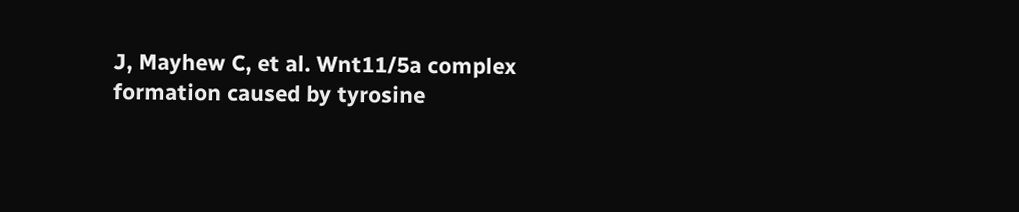J, Mayhew C, et al. Wnt11/5a complex formation caused by tyrosine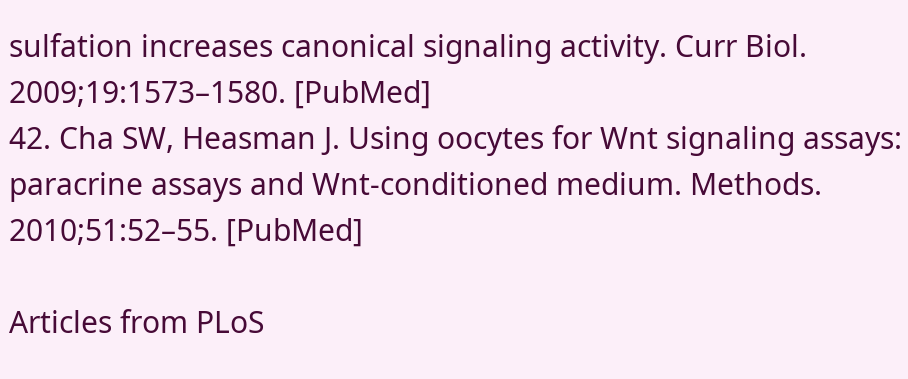sulfation increases canonical signaling activity. Curr Biol. 2009;19:1573–1580. [PubMed]
42. Cha SW, Heasman J. Using oocytes for Wnt signaling assays: paracrine assays and Wnt-conditioned medium. Methods. 2010;51:52–55. [PubMed]

Articles from PLoS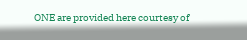ONE are provided here courtesy of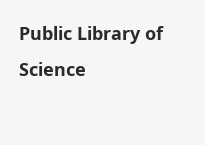Public Library of Science